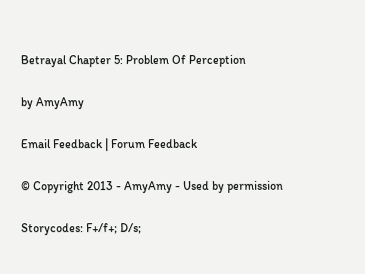Betrayal Chapter 5: Problem Of Perception

by AmyAmy

Email Feedback | Forum Feedback

© Copyright 2013 - AmyAmy - Used by permission

Storycodes: F+/f+; D/s;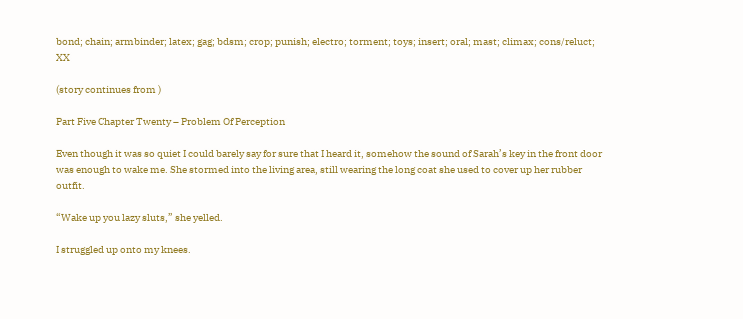bond; chain; armbinder; latex; gag; bdsm; crop; punish; electro; torment; toys; insert; oral; mast; climax; cons/reluct; XX

(story continues from )

Part Five Chapter Twenty – Problem Of Perception

Even though it was so quiet I could barely say for sure that I heard it, somehow the sound of Sarah’s key in the front door was enough to wake me. She stormed into the living area, still wearing the long coat she used to cover up her rubber outfit.

“Wake up you lazy sluts,” she yelled.

I struggled up onto my knees.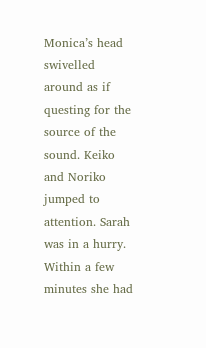Monica’s head swivelled around as if questing for the source of the sound. Keiko and Noriko jumped to attention. Sarah was in a hurry. Within a few minutes she had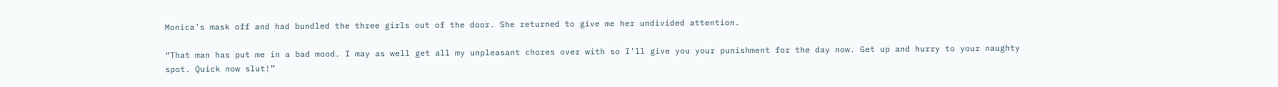Monica’s mask off and had bundled the three girls out of the door. She returned to give me her undivided attention.

“That man has put me in a bad mood. I may as well get all my unpleasant chores over with so I’ll give you your punishment for the day now. Get up and hurry to your naughty spot. Quick now slut!”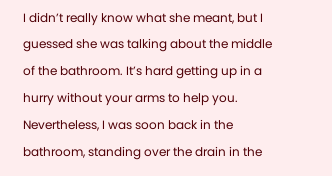I didn’t really know what she meant, but I guessed she was talking about the middle of the bathroom. It’s hard getting up in a hurry without your arms to help you. Nevertheless, I was soon back in the bathroom, standing over the drain in the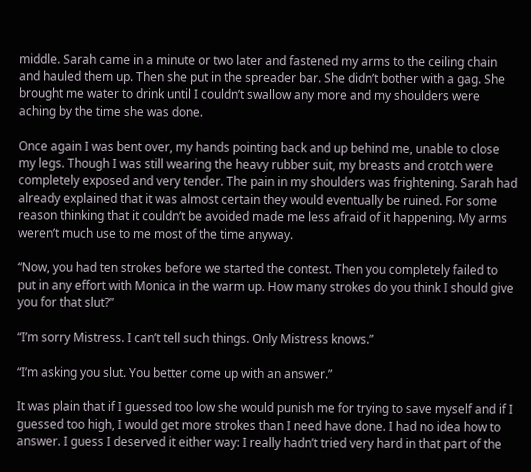middle. Sarah came in a minute or two later and fastened my arms to the ceiling chain and hauled them up. Then she put in the spreader bar. She didn’t bother with a gag. She brought me water to drink until I couldn’t swallow any more and my shoulders were aching by the time she was done.

Once again I was bent over, my hands pointing back and up behind me, unable to close my legs. Though I was still wearing the heavy rubber suit, my breasts and crotch were completely exposed and very tender. The pain in my shoulders was frightening. Sarah had already explained that it was almost certain they would eventually be ruined. For some reason thinking that it couldn’t be avoided made me less afraid of it happening. My arms weren’t much use to me most of the time anyway.

“Now, you had ten strokes before we started the contest. Then you completely failed to put in any effort with Monica in the warm up. How many strokes do you think I should give you for that slut?”

“I’m sorry Mistress. I can’t tell such things. Only Mistress knows.”

“I’m asking you slut. You better come up with an answer.”

It was plain that if I guessed too low she would punish me for trying to save myself and if I guessed too high, I would get more strokes than I need have done. I had no idea how to answer. I guess I deserved it either way: I really hadn’t tried very hard in that part of the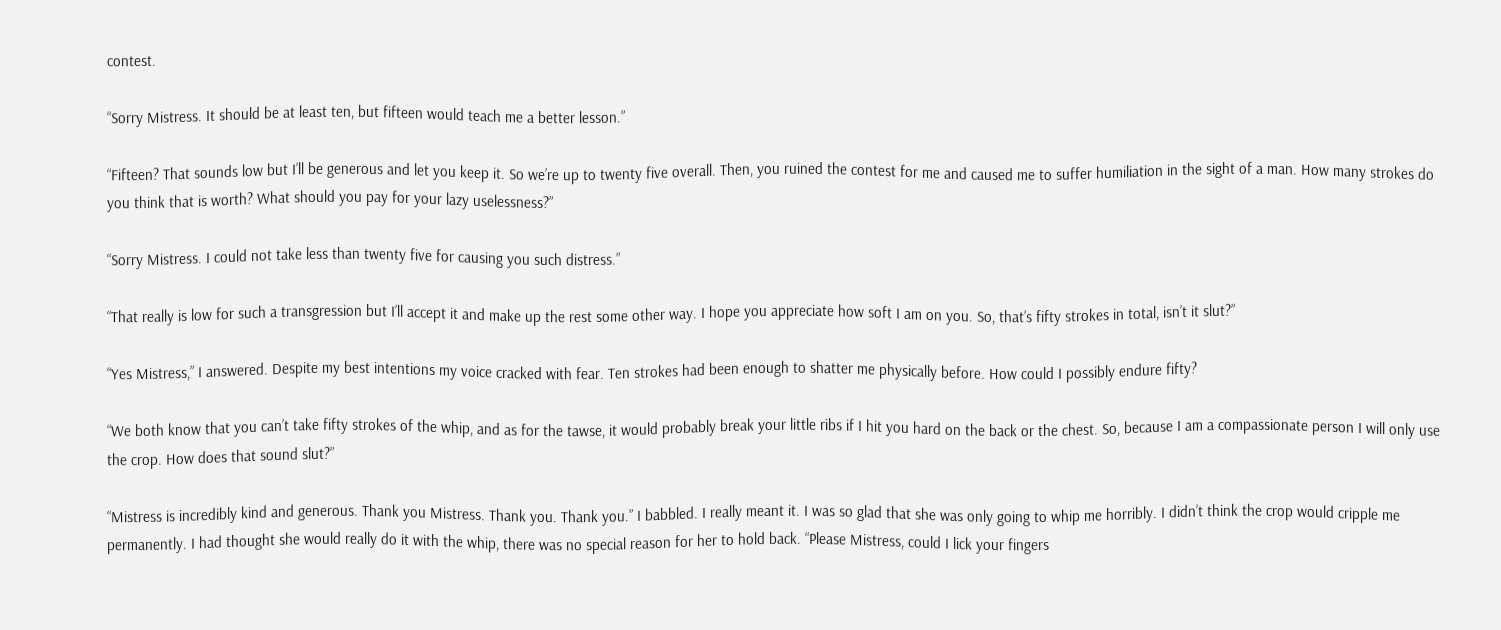contest.

“Sorry Mistress. It should be at least ten, but fifteen would teach me a better lesson.”

“Fifteen? That sounds low but I’ll be generous and let you keep it. So we’re up to twenty five overall. Then, you ruined the contest for me and caused me to suffer humiliation in the sight of a man. How many strokes do you think that is worth? What should you pay for your lazy uselessness?”

“Sorry Mistress. I could not take less than twenty five for causing you such distress.”

“That really is low for such a transgression but I’ll accept it and make up the rest some other way. I hope you appreciate how soft I am on you. So, that’s fifty strokes in total, isn’t it slut?”

“Yes Mistress,” I answered. Despite my best intentions my voice cracked with fear. Ten strokes had been enough to shatter me physically before. How could I possibly endure fifty?

“We both know that you can’t take fifty strokes of the whip, and as for the tawse, it would probably break your little ribs if I hit you hard on the back or the chest. So, because I am a compassionate person I will only use the crop. How does that sound slut?”

“Mistress is incredibly kind and generous. Thank you Mistress. Thank you. Thank you.” I babbled. I really meant it. I was so glad that she was only going to whip me horribly. I didn’t think the crop would cripple me permanently. I had thought she would really do it with the whip, there was no special reason for her to hold back. “Please Mistress, could I lick your fingers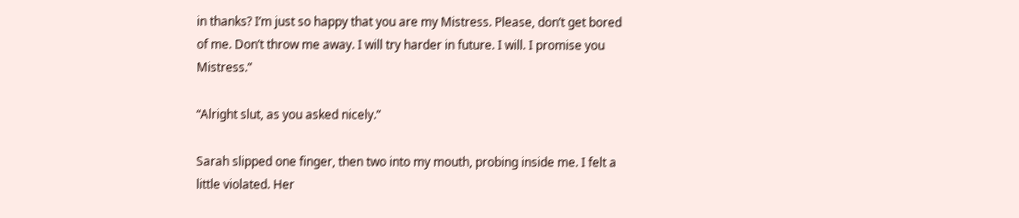in thanks? I’m just so happy that you are my Mistress. Please, don’t get bored of me. Don’t throw me away. I will try harder in future. I will. I promise you Mistress.”

“Alright slut, as you asked nicely.”

Sarah slipped one finger, then two into my mouth, probing inside me. I felt a little violated. Her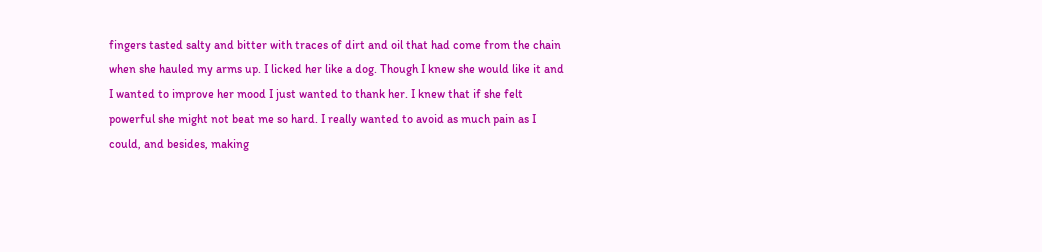fingers tasted salty and bitter with traces of dirt and oil that had come from the chain when she hauled my arms up. I licked her like a dog. Though I knew she would like it and I wanted to improve her mood I just wanted to thank her. I knew that if she felt powerful she might not beat me so hard. I really wanted to avoid as much pain as I could, and besides, making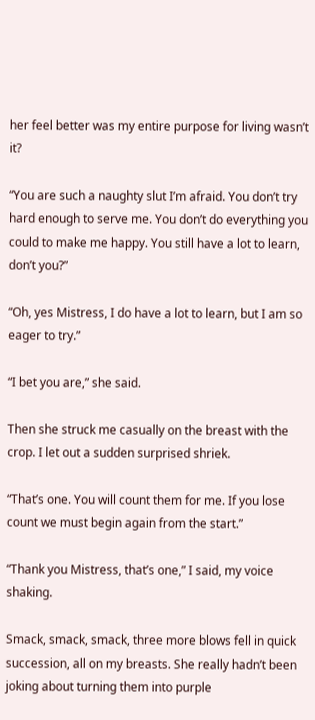her feel better was my entire purpose for living wasn’t it?

“You are such a naughty slut I’m afraid. You don’t try hard enough to serve me. You don’t do everything you could to make me happy. You still have a lot to learn, don’t you?”

“Oh, yes Mistress, I do have a lot to learn, but I am so eager to try.”

“I bet you are,” she said.

Then she struck me casually on the breast with the crop. I let out a sudden surprised shriek.

“That’s one. You will count them for me. If you lose count we must begin again from the start.”

“Thank you Mistress, that’s one,” I said, my voice shaking.

Smack, smack, smack, three more blows fell in quick succession, all on my breasts. She really hadn’t been joking about turning them into purple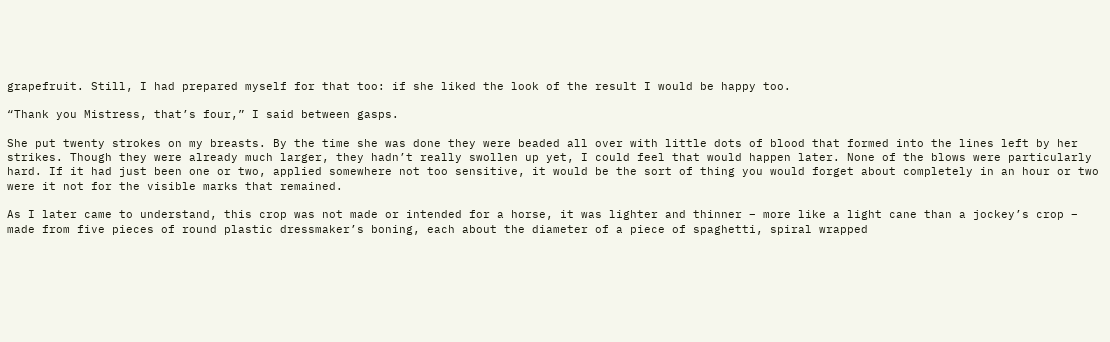grapefruit. Still, I had prepared myself for that too: if she liked the look of the result I would be happy too.

“Thank you Mistress, that’s four,” I said between gasps.

She put twenty strokes on my breasts. By the time she was done they were beaded all over with little dots of blood that formed into the lines left by her strikes. Though they were already much larger, they hadn’t really swollen up yet, I could feel that would happen later. None of the blows were particularly hard. If it had just been one or two, applied somewhere not too sensitive, it would be the sort of thing you would forget about completely in an hour or two were it not for the visible marks that remained.

As I later came to understand, this crop was not made or intended for a horse, it was lighter and thinner – more like a light cane than a jockey’s crop – made from five pieces of round plastic dressmaker’s boning, each about the diameter of a piece of spaghetti, spiral wrapped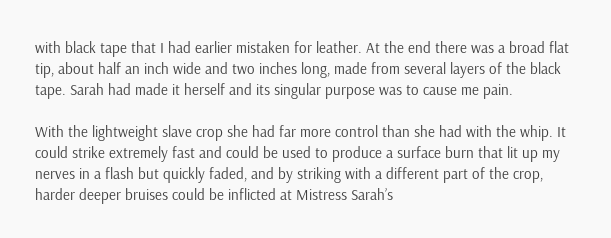with black tape that I had earlier mistaken for leather. At the end there was a broad flat tip, about half an inch wide and two inches long, made from several layers of the black tape. Sarah had made it herself and its singular purpose was to cause me pain.

With the lightweight slave crop she had far more control than she had with the whip. It could strike extremely fast and could be used to produce a surface burn that lit up my nerves in a flash but quickly faded, and by striking with a different part of the crop, harder deeper bruises could be inflicted at Mistress Sarah’s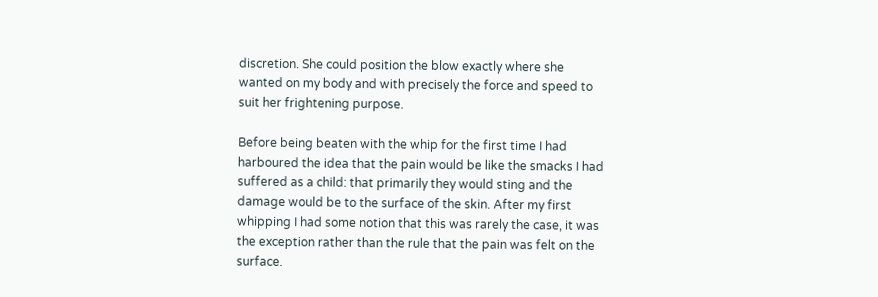discretion. She could position the blow exactly where she wanted on my body and with precisely the force and speed to suit her frightening purpose.

Before being beaten with the whip for the first time I had harboured the idea that the pain would be like the smacks I had suffered as a child: that primarily they would sting and the damage would be to the surface of the skin. After my first whipping I had some notion that this was rarely the case, it was the exception rather than the rule that the pain was felt on the surface.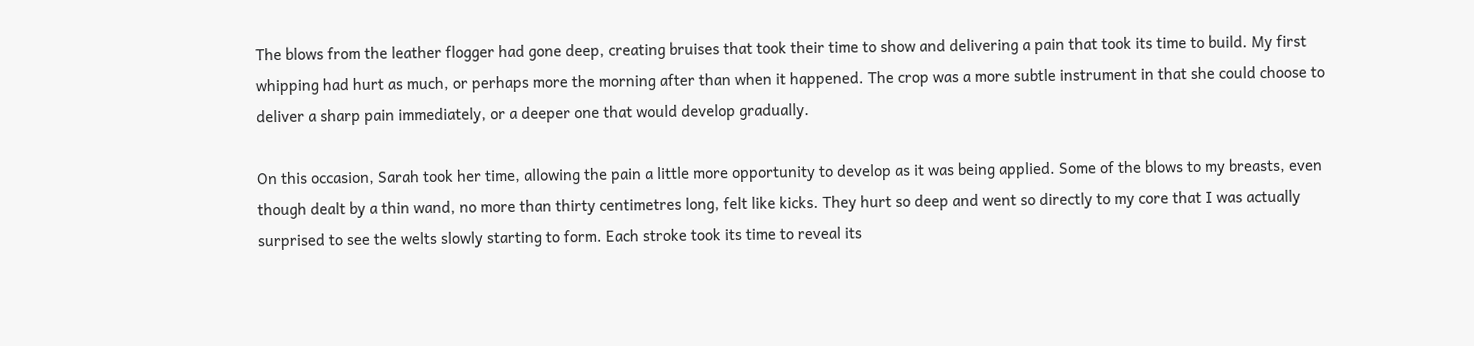The blows from the leather flogger had gone deep, creating bruises that took their time to show and delivering a pain that took its time to build. My first whipping had hurt as much, or perhaps more the morning after than when it happened. The crop was a more subtle instrument in that she could choose to deliver a sharp pain immediately, or a deeper one that would develop gradually.

On this occasion, Sarah took her time, allowing the pain a little more opportunity to develop as it was being applied. Some of the blows to my breasts, even though dealt by a thin wand, no more than thirty centimetres long, felt like kicks. They hurt so deep and went so directly to my core that I was actually surprised to see the welts slowly starting to form. Each stroke took its time to reveal its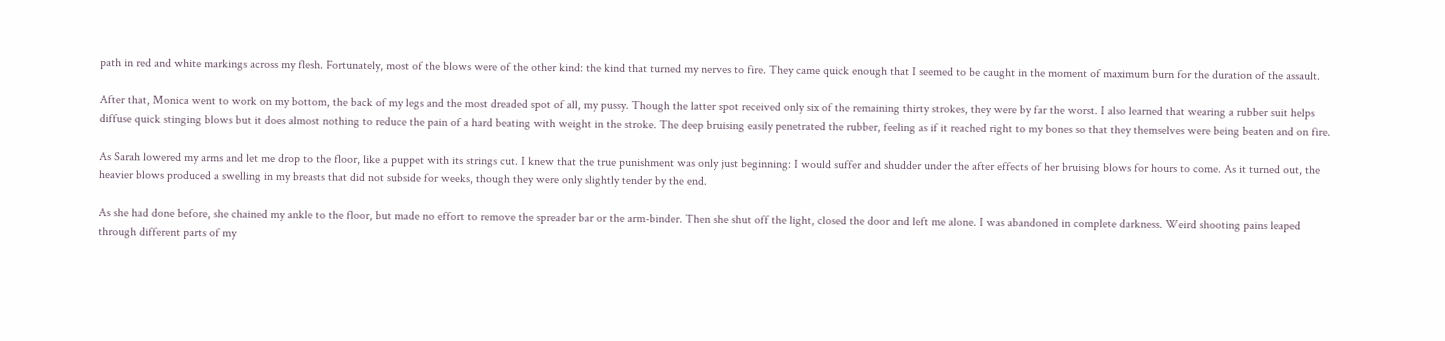path in red and white markings across my flesh. Fortunately, most of the blows were of the other kind: the kind that turned my nerves to fire. They came quick enough that I seemed to be caught in the moment of maximum burn for the duration of the assault.

After that, Monica went to work on my bottom, the back of my legs and the most dreaded spot of all, my pussy. Though the latter spot received only six of the remaining thirty strokes, they were by far the worst. I also learned that wearing a rubber suit helps diffuse quick stinging blows but it does almost nothing to reduce the pain of a hard beating with weight in the stroke. The deep bruising easily penetrated the rubber, feeling as if it reached right to my bones so that they themselves were being beaten and on fire.

As Sarah lowered my arms and let me drop to the floor, like a puppet with its strings cut. I knew that the true punishment was only just beginning: I would suffer and shudder under the after effects of her bruising blows for hours to come. As it turned out, the heavier blows produced a swelling in my breasts that did not subside for weeks, though they were only slightly tender by the end.

As she had done before, she chained my ankle to the floor, but made no effort to remove the spreader bar or the arm-binder. Then she shut off the light, closed the door and left me alone. I was abandoned in complete darkness. Weird shooting pains leaped through different parts of my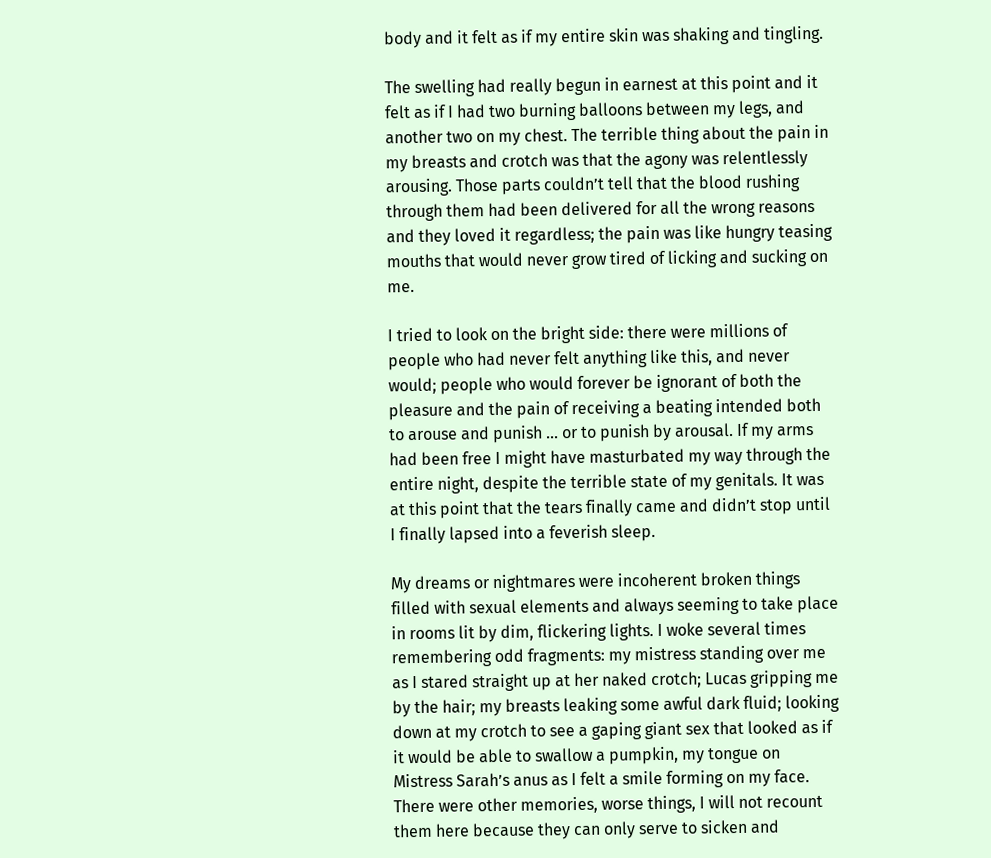body and it felt as if my entire skin was shaking and tingling.

The swelling had really begun in earnest at this point and it felt as if I had two burning balloons between my legs, and another two on my chest. The terrible thing about the pain in my breasts and crotch was that the agony was relentlessly arousing. Those parts couldn’t tell that the blood rushing through them had been delivered for all the wrong reasons and they loved it regardless; the pain was like hungry teasing mouths that would never grow tired of licking and sucking on me.

I tried to look on the bright side: there were millions of people who had never felt anything like this, and never would; people who would forever be ignorant of both the pleasure and the pain of receiving a beating intended both to arouse and punish … or to punish by arousal. If my arms had been free I might have masturbated my way through the entire night, despite the terrible state of my genitals. It was at this point that the tears finally came and didn’t stop until I finally lapsed into a feverish sleep.

My dreams or nightmares were incoherent broken things filled with sexual elements and always seeming to take place in rooms lit by dim, flickering lights. I woke several times remembering odd fragments: my mistress standing over me as I stared straight up at her naked crotch; Lucas gripping me by the hair; my breasts leaking some awful dark fluid; looking down at my crotch to see a gaping giant sex that looked as if it would be able to swallow a pumpkin, my tongue on Mistress Sarah’s anus as I felt a smile forming on my face. There were other memories, worse things, I will not recount them here because they can only serve to sicken and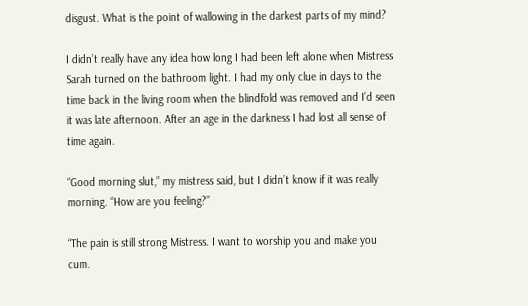disgust. What is the point of wallowing in the darkest parts of my mind?

I didn’t really have any idea how long I had been left alone when Mistress Sarah turned on the bathroom light. I had my only clue in days to the time back in the living room when the blindfold was removed and I’d seen it was late afternoon. After an age in the darkness I had lost all sense of time again.

“Good morning slut,” my mistress said, but I didn’t know if it was really morning. “How are you feeling?”

“The pain is still strong Mistress. I want to worship you and make you cum.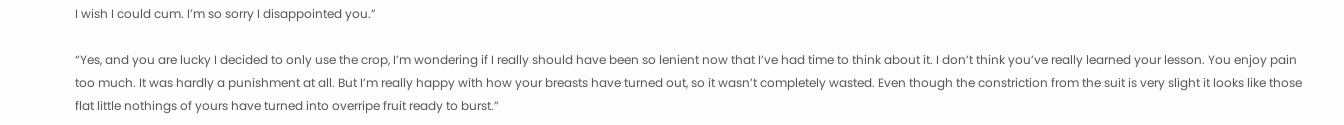I wish I could cum. I’m so sorry I disappointed you.”

“Yes, and you are lucky I decided to only use the crop, I’m wondering if I really should have been so lenient now that I’ve had time to think about it. I don’t think you’ve really learned your lesson. You enjoy pain too much. It was hardly a punishment at all. But I’m really happy with how your breasts have turned out, so it wasn’t completely wasted. Even though the constriction from the suit is very slight it looks like those flat little nothings of yours have turned into overripe fruit ready to burst.”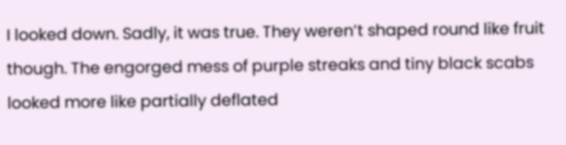I looked down. Sadly, it was true. They weren’t shaped round like fruit though. The engorged mess of purple streaks and tiny black scabs looked more like partially deflated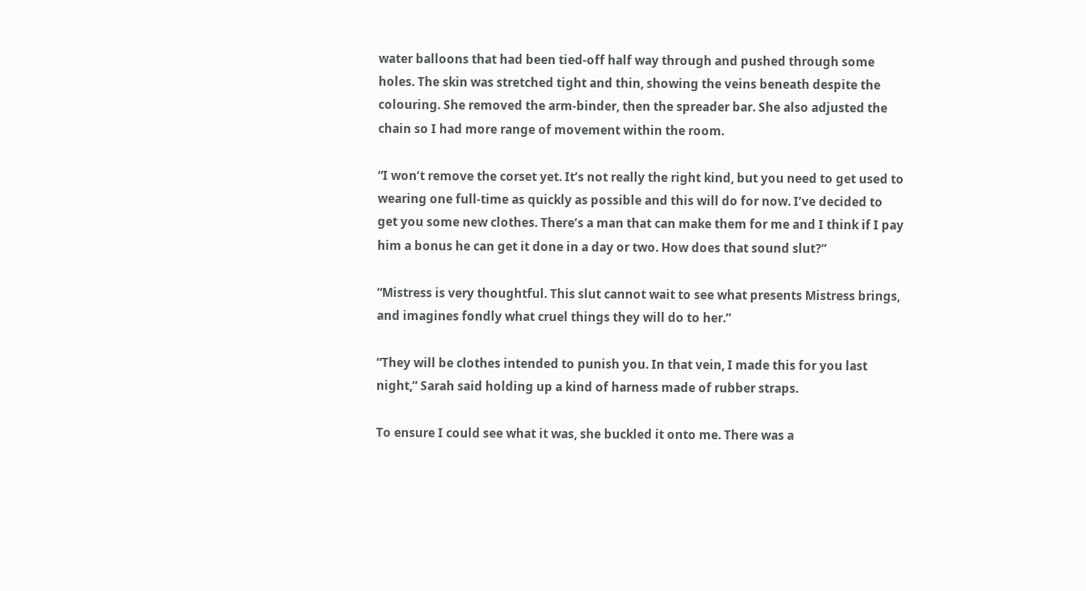water balloons that had been tied-off half way through and pushed through some holes. The skin was stretched tight and thin, showing the veins beneath despite the colouring. She removed the arm-binder, then the spreader bar. She also adjusted the chain so I had more range of movement within the room.

“I won’t remove the corset yet. It’s not really the right kind, but you need to get used to wearing one full-time as quickly as possible and this will do for now. I’ve decided to get you some new clothes. There’s a man that can make them for me and I think if I pay him a bonus he can get it done in a day or two. How does that sound slut?”

“Mistress is very thoughtful. This slut cannot wait to see what presents Mistress brings, and imagines fondly what cruel things they will do to her.”

“They will be clothes intended to punish you. In that vein, I made this for you last night,” Sarah said holding up a kind of harness made of rubber straps.

To ensure I could see what it was, she buckled it onto me. There was a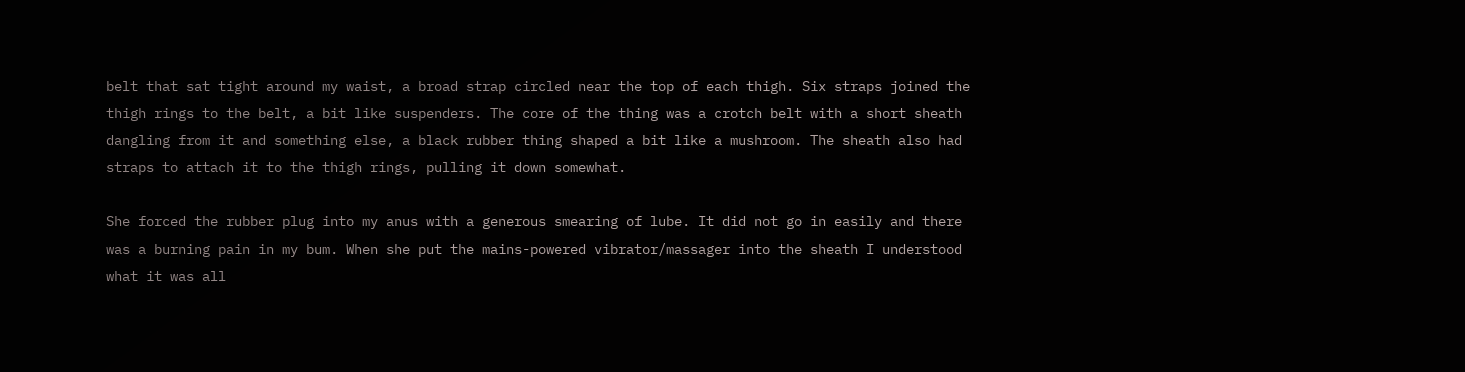belt that sat tight around my waist, a broad strap circled near the top of each thigh. Six straps joined the thigh rings to the belt, a bit like suspenders. The core of the thing was a crotch belt with a short sheath dangling from it and something else, a black rubber thing shaped a bit like a mushroom. The sheath also had straps to attach it to the thigh rings, pulling it down somewhat.

She forced the rubber plug into my anus with a generous smearing of lube. It did not go in easily and there was a burning pain in my bum. When she put the mains-powered vibrator/massager into the sheath I understood what it was all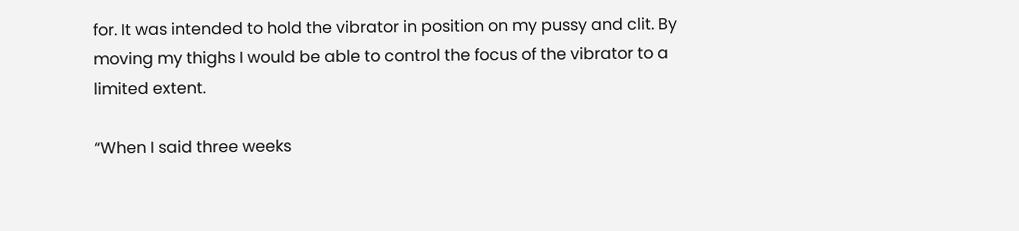for. It was intended to hold the vibrator in position on my pussy and clit. By moving my thighs I would be able to control the focus of the vibrator to a limited extent.

“When I said three weeks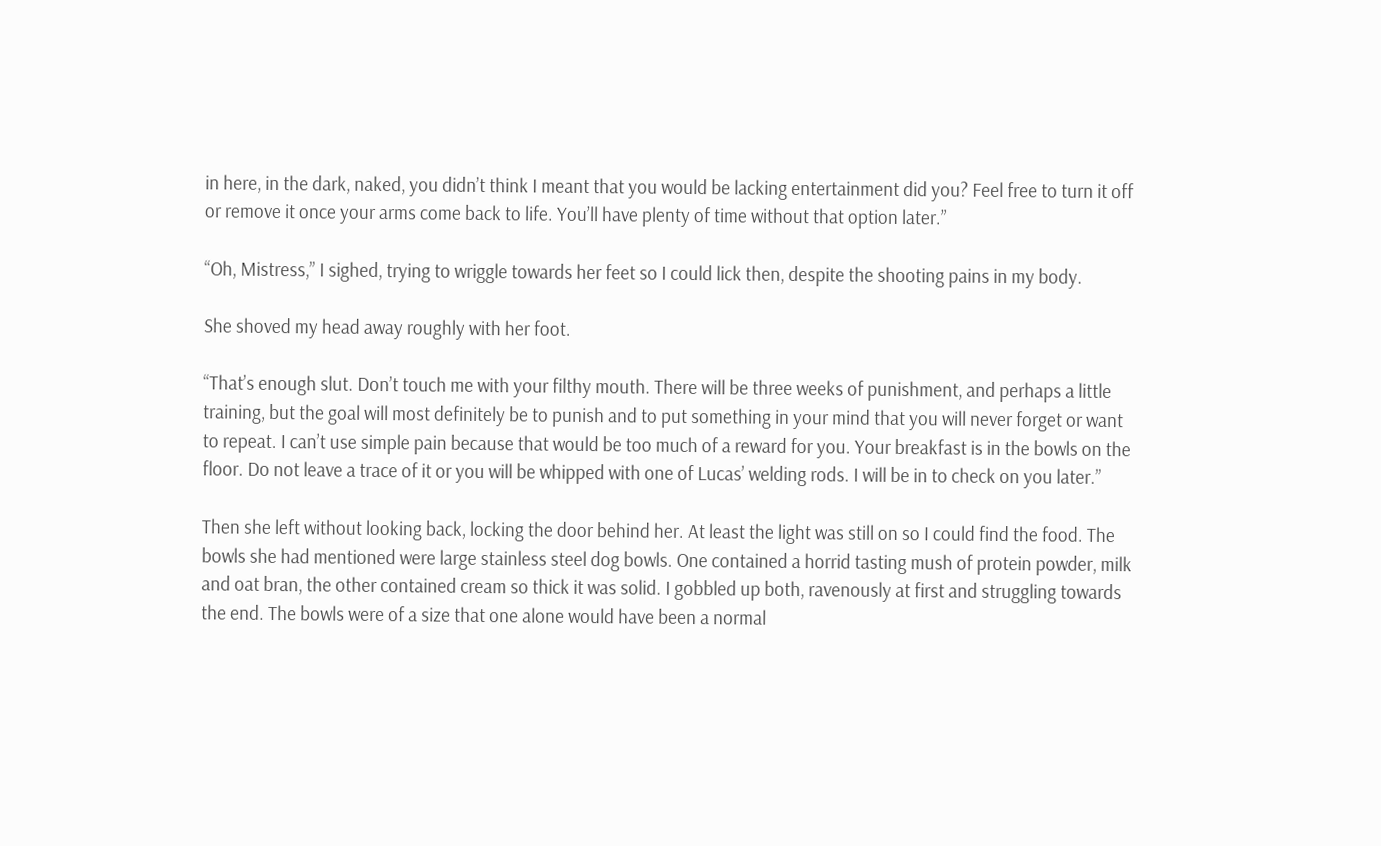in here, in the dark, naked, you didn’t think I meant that you would be lacking entertainment did you? Feel free to turn it off or remove it once your arms come back to life. You’ll have plenty of time without that option later.”

“Oh, Mistress,” I sighed, trying to wriggle towards her feet so I could lick then, despite the shooting pains in my body.

She shoved my head away roughly with her foot.

“That’s enough slut. Don’t touch me with your filthy mouth. There will be three weeks of punishment, and perhaps a little training, but the goal will most definitely be to punish and to put something in your mind that you will never forget or want to repeat. I can’t use simple pain because that would be too much of a reward for you. Your breakfast is in the bowls on the floor. Do not leave a trace of it or you will be whipped with one of Lucas’ welding rods. I will be in to check on you later.”

Then she left without looking back, locking the door behind her. At least the light was still on so I could find the food. The bowls she had mentioned were large stainless steel dog bowls. One contained a horrid tasting mush of protein powder, milk and oat bran, the other contained cream so thick it was solid. I gobbled up both, ravenously at first and struggling towards the end. The bowls were of a size that one alone would have been a normal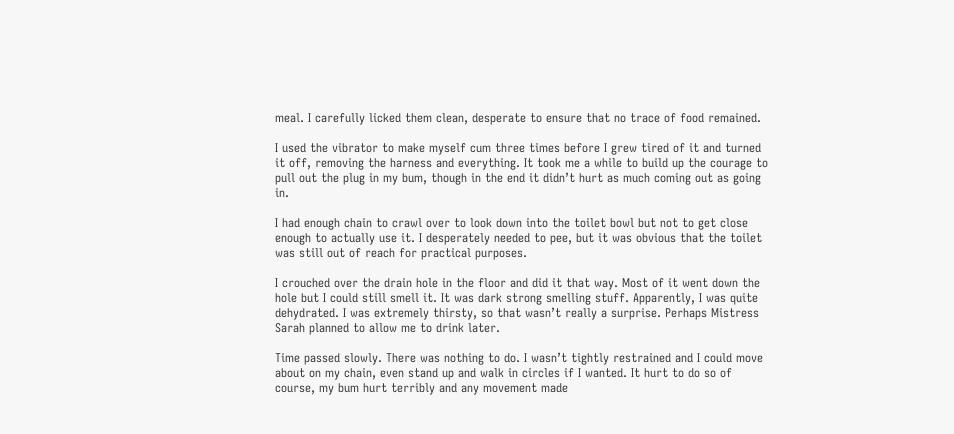meal. I carefully licked them clean, desperate to ensure that no trace of food remained.

I used the vibrator to make myself cum three times before I grew tired of it and turned it off, removing the harness and everything. It took me a while to build up the courage to pull out the plug in my bum, though in the end it didn’t hurt as much coming out as going in.

I had enough chain to crawl over to look down into the toilet bowl but not to get close enough to actually use it. I desperately needed to pee, but it was obvious that the toilet was still out of reach for practical purposes.

I crouched over the drain hole in the floor and did it that way. Most of it went down the hole but I could still smell it. It was dark strong smelling stuff. Apparently, I was quite dehydrated. I was extremely thirsty, so that wasn’t really a surprise. Perhaps Mistress Sarah planned to allow me to drink later.

Time passed slowly. There was nothing to do. I wasn’t tightly restrained and I could move about on my chain, even stand up and walk in circles if I wanted. It hurt to do so of course, my bum hurt terribly and any movement made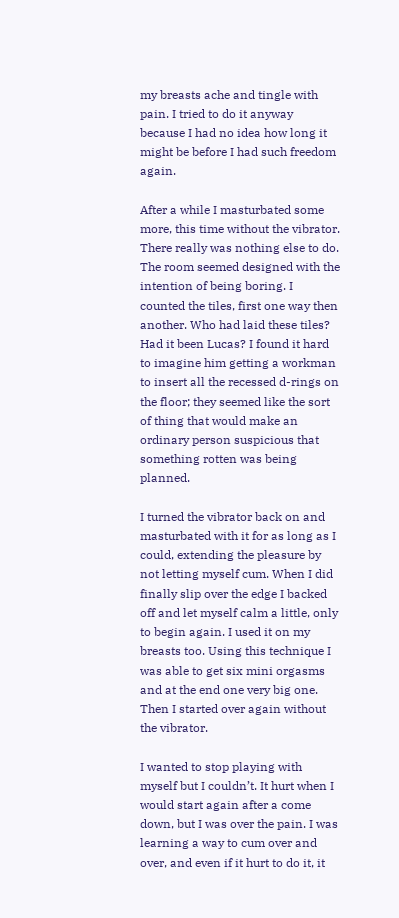my breasts ache and tingle with pain. I tried to do it anyway because I had no idea how long it might be before I had such freedom again.

After a while I masturbated some more, this time without the vibrator. There really was nothing else to do. The room seemed designed with the intention of being boring. I counted the tiles, first one way then another. Who had laid these tiles? Had it been Lucas? I found it hard to imagine him getting a workman to insert all the recessed d-rings on the floor; they seemed like the sort of thing that would make an ordinary person suspicious that something rotten was being planned.

I turned the vibrator back on and masturbated with it for as long as I could, extending the pleasure by not letting myself cum. When I did finally slip over the edge I backed off and let myself calm a little, only to begin again. I used it on my breasts too. Using this technique I was able to get six mini orgasms and at the end one very big one. Then I started over again without the vibrator.

I wanted to stop playing with myself but I couldn’t. It hurt when I would start again after a come down, but I was over the pain. I was learning a way to cum over and over, and even if it hurt to do it, it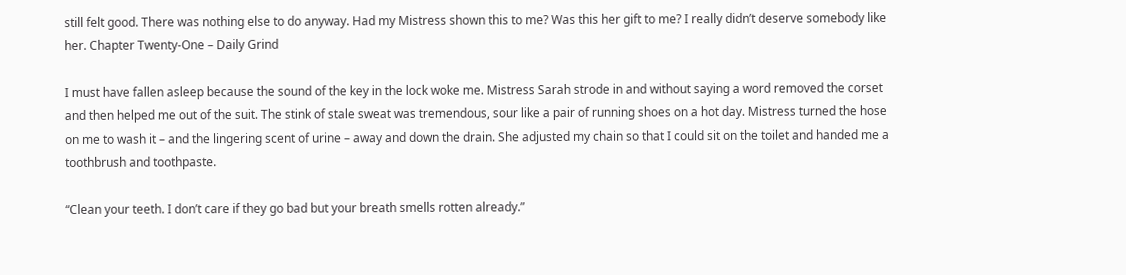still felt good. There was nothing else to do anyway. Had my Mistress shown this to me? Was this her gift to me? I really didn’t deserve somebody like her. Chapter Twenty-One – Daily Grind

I must have fallen asleep because the sound of the key in the lock woke me. Mistress Sarah strode in and without saying a word removed the corset and then helped me out of the suit. The stink of stale sweat was tremendous, sour like a pair of running shoes on a hot day. Mistress turned the hose on me to wash it – and the lingering scent of urine – away and down the drain. She adjusted my chain so that I could sit on the toilet and handed me a toothbrush and toothpaste.

“Clean your teeth. I don’t care if they go bad but your breath smells rotten already.”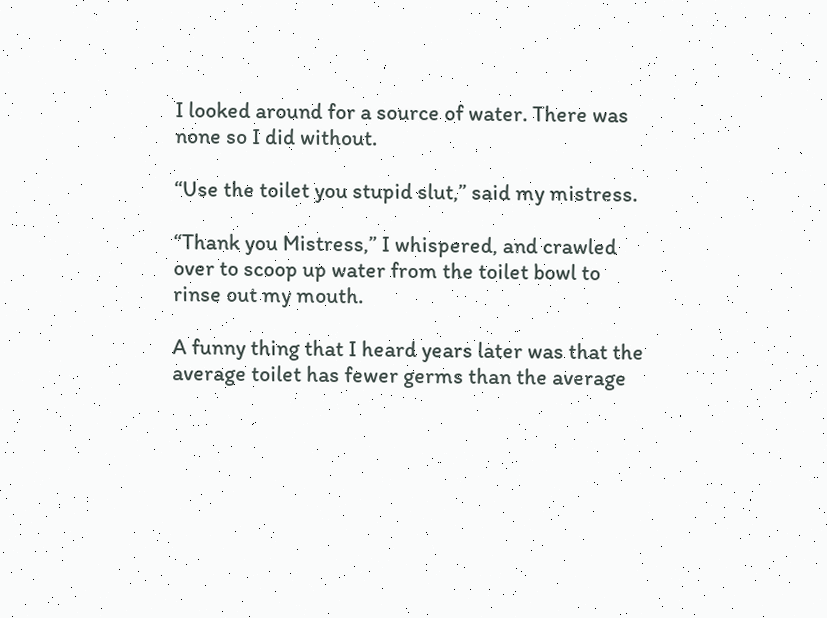I looked around for a source of water. There was none so I did without.

“Use the toilet you stupid slut,” said my mistress.

“Thank you Mistress,” I whispered, and crawled over to scoop up water from the toilet bowl to rinse out my mouth.

A funny thing that I heard years later was that the average toilet has fewer germs than the average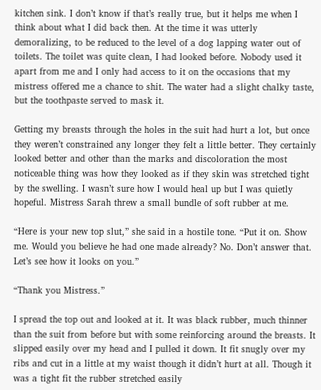kitchen sink. I don’t know if that’s really true, but it helps me when I think about what I did back then. At the time it was utterly demoralizing, to be reduced to the level of a dog lapping water out of toilets. The toilet was quite clean, I had looked before. Nobody used it apart from me and I only had access to it on the occasions that my mistress offered me a chance to shit. The water had a slight chalky taste, but the toothpaste served to mask it.

Getting my breasts through the holes in the suit had hurt a lot, but once they weren’t constrained any longer they felt a little better. They certainly looked better and other than the marks and discoloration the most noticeable thing was how they looked as if they skin was stretched tight by the swelling. I wasn’t sure how I would heal up but I was quietly hopeful. Mistress Sarah threw a small bundle of soft rubber at me.

“Here is your new top slut,” she said in a hostile tone. “Put it on. Show me. Would you believe he had one made already? No. Don’t answer that. Let’s see how it looks on you.”

“Thank you Mistress.”

I spread the top out and looked at it. It was black rubber, much thinner than the suit from before but with some reinforcing around the breasts. It slipped easily over my head and I pulled it down. It fit snugly over my ribs and cut in a little at my waist though it didn’t hurt at all. Though it was a tight fit the rubber stretched easily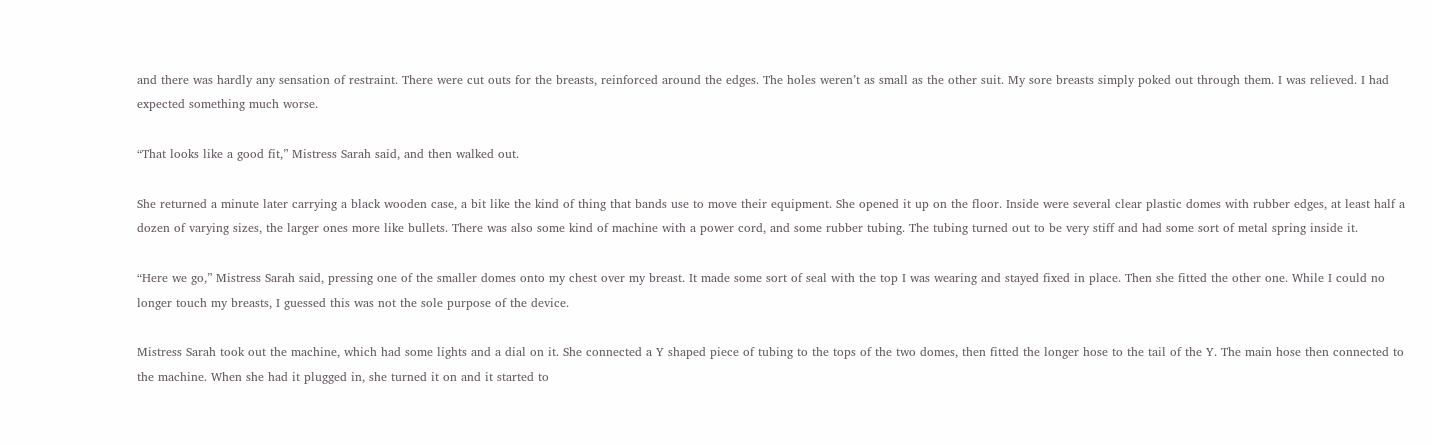and there was hardly any sensation of restraint. There were cut outs for the breasts, reinforced around the edges. The holes weren’t as small as the other suit. My sore breasts simply poked out through them. I was relieved. I had expected something much worse.

“That looks like a good fit,” Mistress Sarah said, and then walked out.

She returned a minute later carrying a black wooden case, a bit like the kind of thing that bands use to move their equipment. She opened it up on the floor. Inside were several clear plastic domes with rubber edges, at least half a dozen of varying sizes, the larger ones more like bullets. There was also some kind of machine with a power cord, and some rubber tubing. The tubing turned out to be very stiff and had some sort of metal spring inside it.

“Here we go,” Mistress Sarah said, pressing one of the smaller domes onto my chest over my breast. It made some sort of seal with the top I was wearing and stayed fixed in place. Then she fitted the other one. While I could no longer touch my breasts, I guessed this was not the sole purpose of the device.

Mistress Sarah took out the machine, which had some lights and a dial on it. She connected a Y shaped piece of tubing to the tops of the two domes, then fitted the longer hose to the tail of the Y. The main hose then connected to the machine. When she had it plugged in, she turned it on and it started to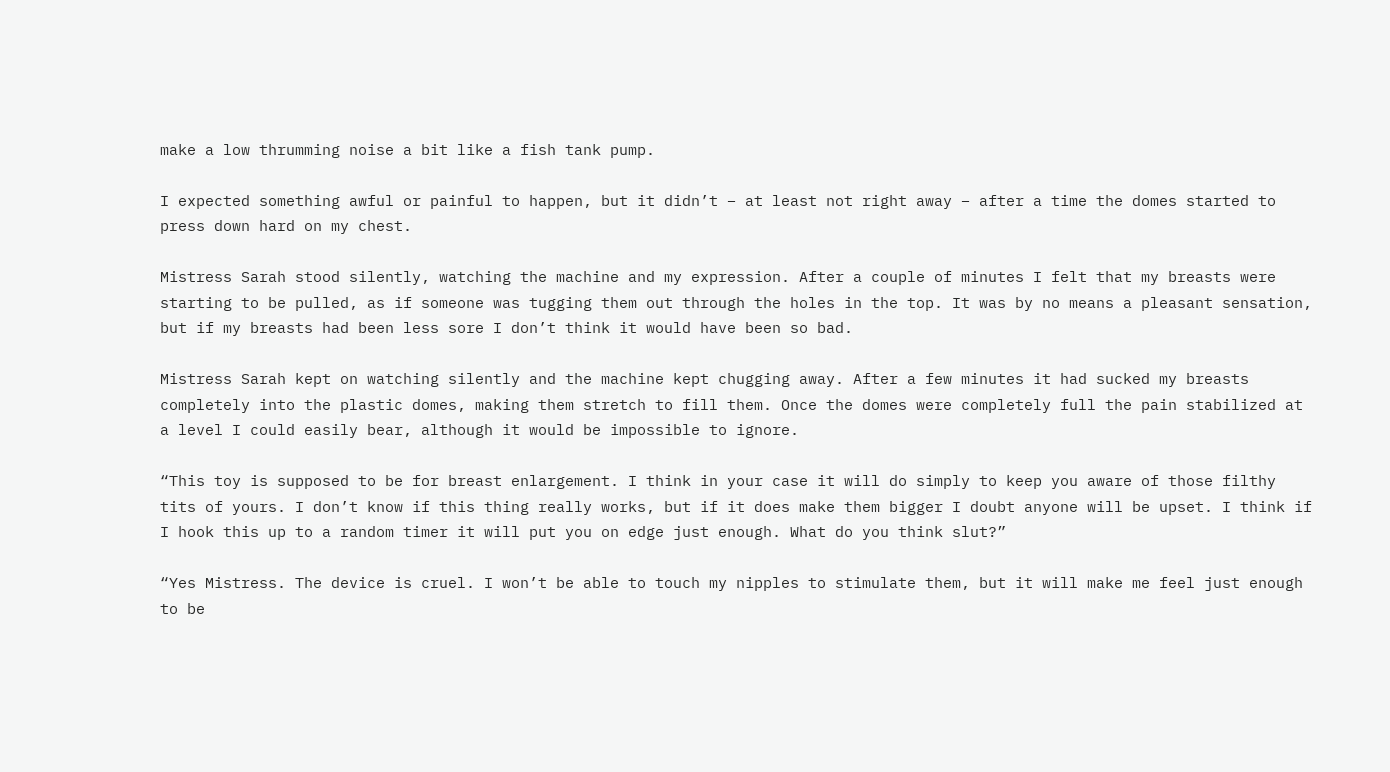make a low thrumming noise a bit like a fish tank pump.

I expected something awful or painful to happen, but it didn’t – at least not right away – after a time the domes started to press down hard on my chest.

Mistress Sarah stood silently, watching the machine and my expression. After a couple of minutes I felt that my breasts were starting to be pulled, as if someone was tugging them out through the holes in the top. It was by no means a pleasant sensation, but if my breasts had been less sore I don’t think it would have been so bad.

Mistress Sarah kept on watching silently and the machine kept chugging away. After a few minutes it had sucked my breasts completely into the plastic domes, making them stretch to fill them. Once the domes were completely full the pain stabilized at a level I could easily bear, although it would be impossible to ignore.

“This toy is supposed to be for breast enlargement. I think in your case it will do simply to keep you aware of those filthy tits of yours. I don’t know if this thing really works, but if it does make them bigger I doubt anyone will be upset. I think if I hook this up to a random timer it will put you on edge just enough. What do you think slut?”

“Yes Mistress. The device is cruel. I won’t be able to touch my nipples to stimulate them, but it will make me feel just enough to be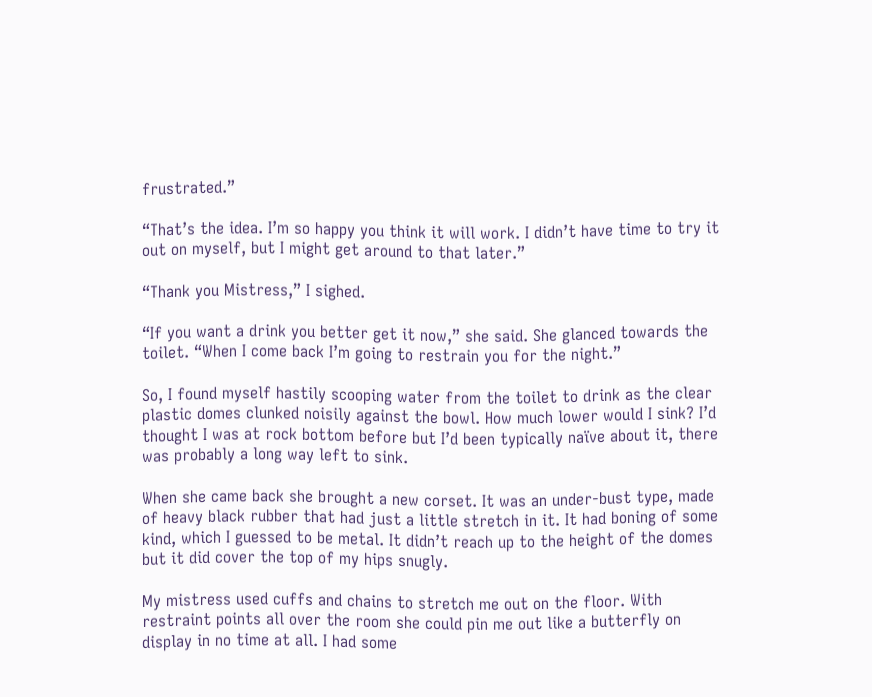frustrated.”

“That’s the idea. I’m so happy you think it will work. I didn’t have time to try it out on myself, but I might get around to that later.”

“Thank you Mistress,” I sighed.

“If you want a drink you better get it now,” she said. She glanced towards the toilet. “When I come back I’m going to restrain you for the night.”

So, I found myself hastily scooping water from the toilet to drink as the clear plastic domes clunked noisily against the bowl. How much lower would I sink? I’d thought I was at rock bottom before but I’d been typically naïve about it, there was probably a long way left to sink.

When she came back she brought a new corset. It was an under-bust type, made of heavy black rubber that had just a little stretch in it. It had boning of some kind, which I guessed to be metal. It didn’t reach up to the height of the domes but it did cover the top of my hips snugly.

My mistress used cuffs and chains to stretch me out on the floor. With restraint points all over the room she could pin me out like a butterfly on display in no time at all. I had some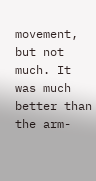movement, but not much. It was much better than the arm-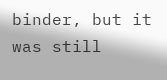binder, but it was still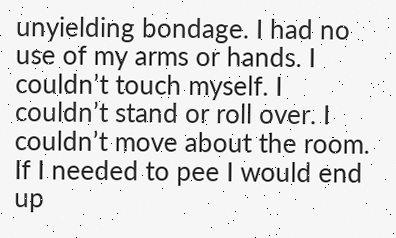unyielding bondage. I had no use of my arms or hands. I couldn’t touch myself. I couldn’t stand or roll over. I couldn’t move about the room. If I needed to pee I would end up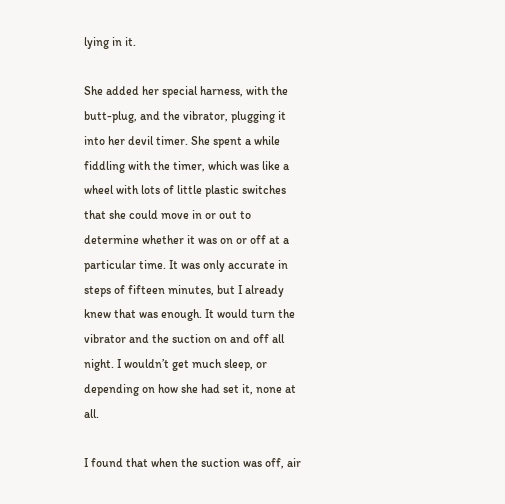lying in it.

She added her special harness, with the butt-plug, and the vibrator, plugging it into her devil timer. She spent a while fiddling with the timer, which was like a wheel with lots of little plastic switches that she could move in or out to determine whether it was on or off at a particular time. It was only accurate in steps of fifteen minutes, but I already knew that was enough. It would turn the vibrator and the suction on and off all night. I wouldn’t get much sleep, or depending on how she had set it, none at all.

I found that when the suction was off, air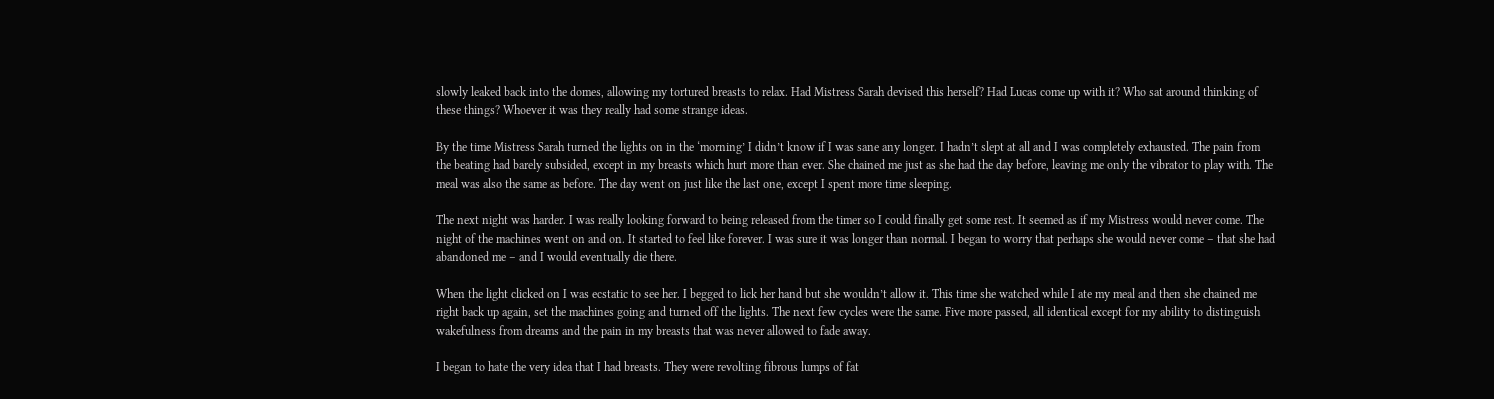slowly leaked back into the domes, allowing my tortured breasts to relax. Had Mistress Sarah devised this herself? Had Lucas come up with it? Who sat around thinking of these things? Whoever it was they really had some strange ideas.

By the time Mistress Sarah turned the lights on in the ‘morning’ I didn’t know if I was sane any longer. I hadn’t slept at all and I was completely exhausted. The pain from the beating had barely subsided, except in my breasts which hurt more than ever. She chained me just as she had the day before, leaving me only the vibrator to play with. The meal was also the same as before. The day went on just like the last one, except I spent more time sleeping.

The next night was harder. I was really looking forward to being released from the timer so I could finally get some rest. It seemed as if my Mistress would never come. The night of the machines went on and on. It started to feel like forever. I was sure it was longer than normal. I began to worry that perhaps she would never come – that she had abandoned me – and I would eventually die there.

When the light clicked on I was ecstatic to see her. I begged to lick her hand but she wouldn’t allow it. This time she watched while I ate my meal and then she chained me right back up again, set the machines going and turned off the lights. The next few cycles were the same. Five more passed, all identical except for my ability to distinguish wakefulness from dreams and the pain in my breasts that was never allowed to fade away.

I began to hate the very idea that I had breasts. They were revolting fibrous lumps of fat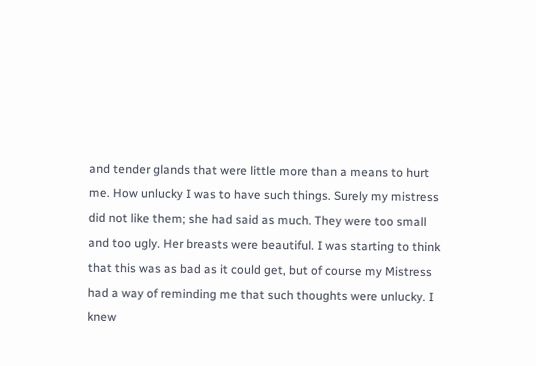and tender glands that were little more than a means to hurt me. How unlucky I was to have such things. Surely my mistress did not like them; she had said as much. They were too small and too ugly. Her breasts were beautiful. I was starting to think that this was as bad as it could get, but of course my Mistress had a way of reminding me that such thoughts were unlucky. I knew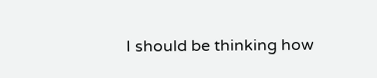I should be thinking how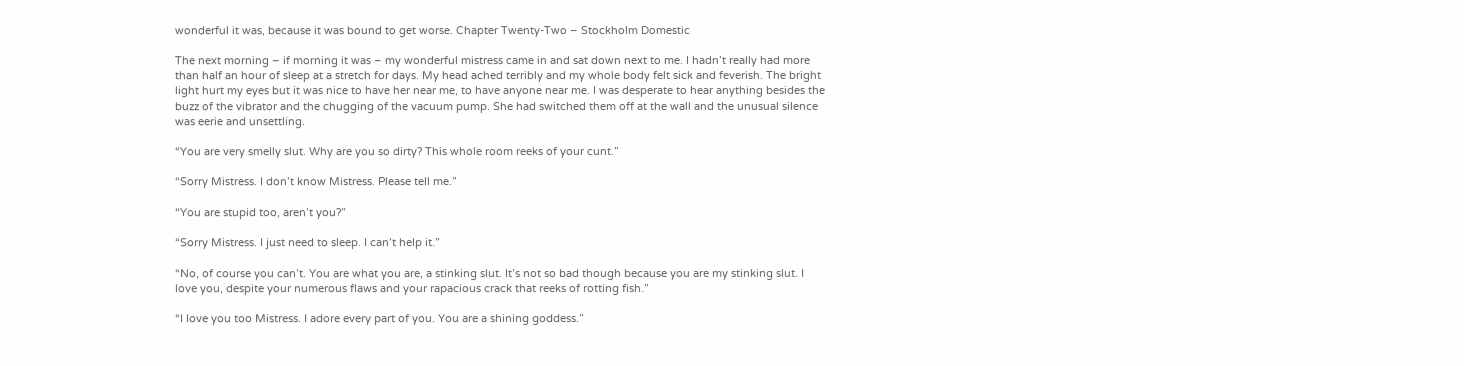wonderful it was, because it was bound to get worse. Chapter Twenty-Two – Stockholm Domestic

The next morning – if morning it was – my wonderful mistress came in and sat down next to me. I hadn’t really had more than half an hour of sleep at a stretch for days. My head ached terribly and my whole body felt sick and feverish. The bright light hurt my eyes but it was nice to have her near me, to have anyone near me. I was desperate to hear anything besides the buzz of the vibrator and the chugging of the vacuum pump. She had switched them off at the wall and the unusual silence was eerie and unsettling.

“You are very smelly slut. Why are you so dirty? This whole room reeks of your cunt.”

“Sorry Mistress. I don’t know Mistress. Please tell me.”

“You are stupid too, aren’t you?”

“Sorry Mistress. I just need to sleep. I can’t help it.”

“No, of course you can’t. You are what you are, a stinking slut. It’s not so bad though because you are my stinking slut. I love you, despite your numerous flaws and your rapacious crack that reeks of rotting fish.”

“I love you too Mistress. I adore every part of you. You are a shining goddess.”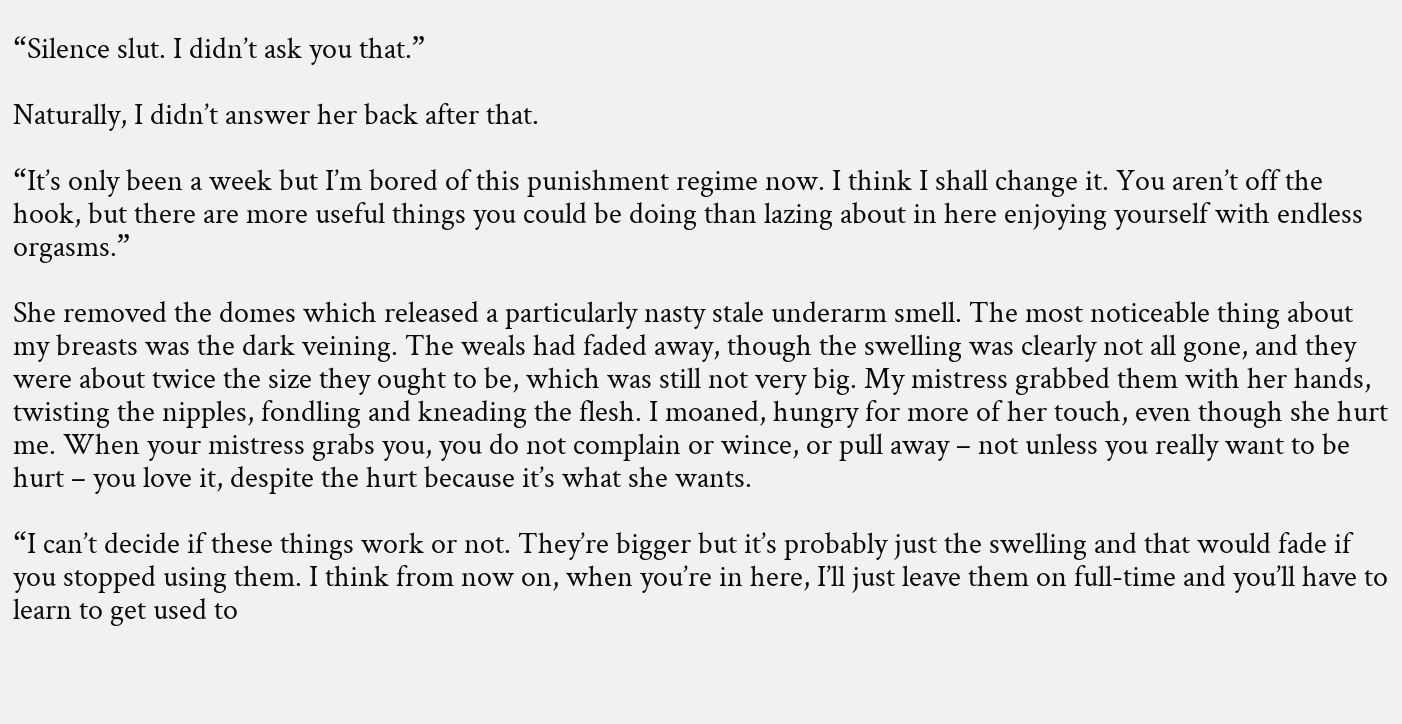“Silence slut. I didn’t ask you that.”

Naturally, I didn’t answer her back after that.

“It’s only been a week but I’m bored of this punishment regime now. I think I shall change it. You aren’t off the hook, but there are more useful things you could be doing than lazing about in here enjoying yourself with endless orgasms.”

She removed the domes which released a particularly nasty stale underarm smell. The most noticeable thing about my breasts was the dark veining. The weals had faded away, though the swelling was clearly not all gone, and they were about twice the size they ought to be, which was still not very big. My mistress grabbed them with her hands, twisting the nipples, fondling and kneading the flesh. I moaned, hungry for more of her touch, even though she hurt me. When your mistress grabs you, you do not complain or wince, or pull away – not unless you really want to be hurt – you love it, despite the hurt because it’s what she wants.

“I can’t decide if these things work or not. They’re bigger but it’s probably just the swelling and that would fade if you stopped using them. I think from now on, when you’re in here, I’ll just leave them on full-time and you’ll have to learn to get used to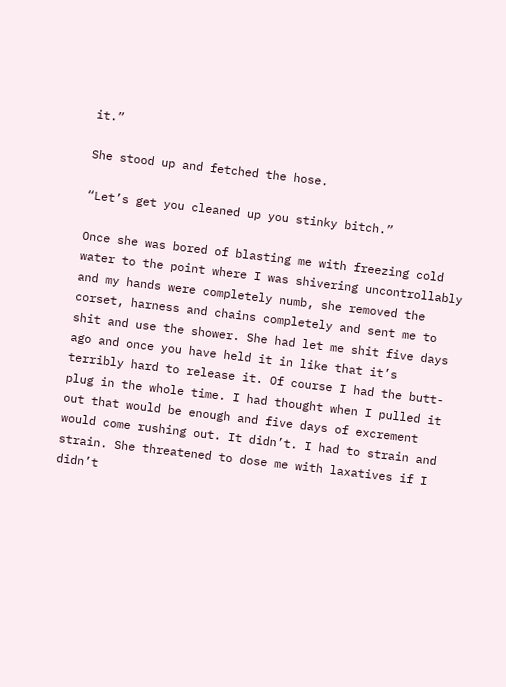it.”

She stood up and fetched the hose.

“Let’s get you cleaned up you stinky bitch.”

Once she was bored of blasting me with freezing cold water to the point where I was shivering uncontrollably and my hands were completely numb, she removed the corset, harness and chains completely and sent me to shit and use the shower. She had let me shit five days ago and once you have held it in like that it’s terribly hard to release it. Of course I had the butt-plug in the whole time. I had thought when I pulled it out that would be enough and five days of excrement would come rushing out. It didn’t. I had to strain and strain. She threatened to dose me with laxatives if I didn’t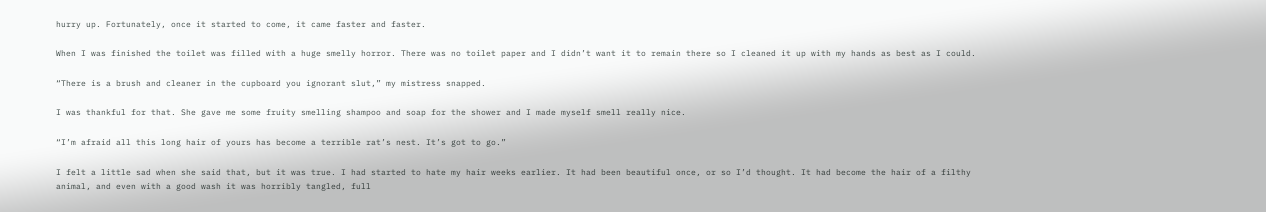hurry up. Fortunately, once it started to come, it came faster and faster.

When I was finished the toilet was filled with a huge smelly horror. There was no toilet paper and I didn’t want it to remain there so I cleaned it up with my hands as best as I could.

“There is a brush and cleaner in the cupboard you ignorant slut,” my mistress snapped.

I was thankful for that. She gave me some fruity smelling shampoo and soap for the shower and I made myself smell really nice.

“I’m afraid all this long hair of yours has become a terrible rat’s nest. It’s got to go.”

I felt a little sad when she said that, but it was true. I had started to hate my hair weeks earlier. It had been beautiful once, or so I’d thought. It had become the hair of a filthy animal, and even with a good wash it was horribly tangled, full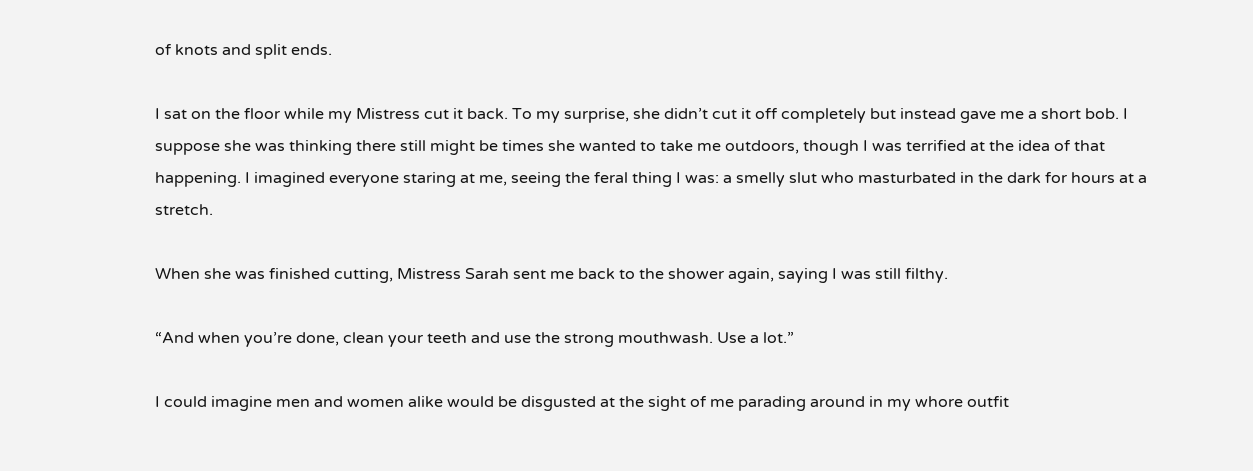of knots and split ends.

I sat on the floor while my Mistress cut it back. To my surprise, she didn’t cut it off completely but instead gave me a short bob. I suppose she was thinking there still might be times she wanted to take me outdoors, though I was terrified at the idea of that happening. I imagined everyone staring at me, seeing the feral thing I was: a smelly slut who masturbated in the dark for hours at a stretch.

When she was finished cutting, Mistress Sarah sent me back to the shower again, saying I was still filthy.

“And when you’re done, clean your teeth and use the strong mouthwash. Use a lot.”

I could imagine men and women alike would be disgusted at the sight of me parading around in my whore outfit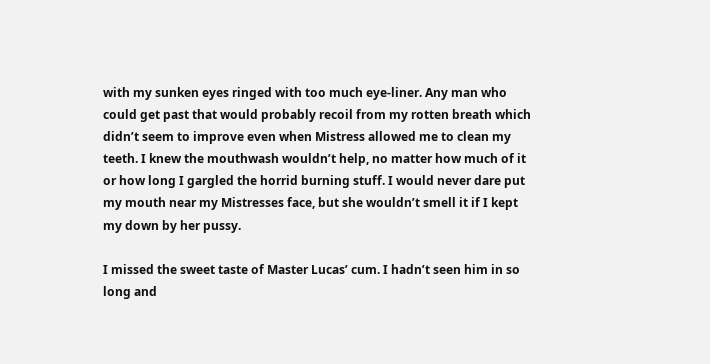with my sunken eyes ringed with too much eye-liner. Any man who could get past that would probably recoil from my rotten breath which didn’t seem to improve even when Mistress allowed me to clean my teeth. I knew the mouthwash wouldn’t help, no matter how much of it or how long I gargled the horrid burning stuff. I would never dare put my mouth near my Mistresses face, but she wouldn’t smell it if I kept my down by her pussy.

I missed the sweet taste of Master Lucas’ cum. I hadn’t seen him in so long and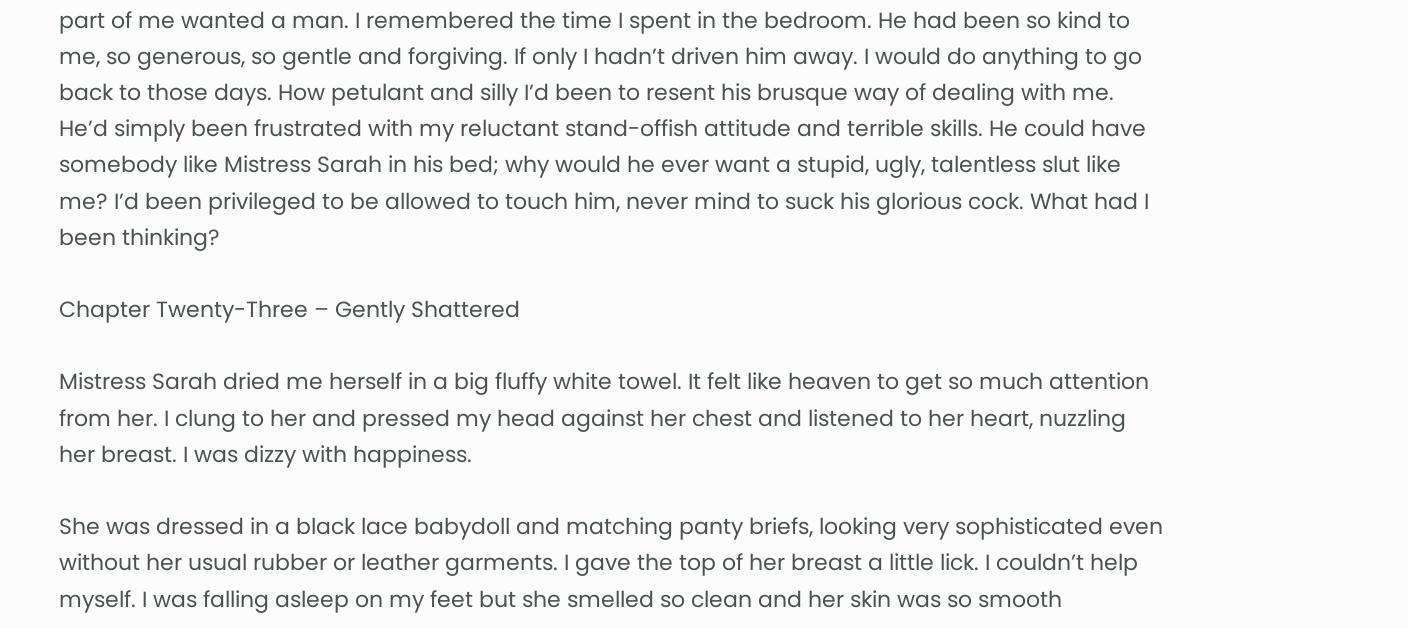part of me wanted a man. I remembered the time I spent in the bedroom. He had been so kind to me, so generous, so gentle and forgiving. If only I hadn’t driven him away. I would do anything to go back to those days. How petulant and silly I’d been to resent his brusque way of dealing with me. He’d simply been frustrated with my reluctant stand-offish attitude and terrible skills. He could have somebody like Mistress Sarah in his bed; why would he ever want a stupid, ugly, talentless slut like me? I’d been privileged to be allowed to touch him, never mind to suck his glorious cock. What had I been thinking?

Chapter Twenty-Three – Gently Shattered

Mistress Sarah dried me herself in a big fluffy white towel. It felt like heaven to get so much attention from her. I clung to her and pressed my head against her chest and listened to her heart, nuzzling her breast. I was dizzy with happiness.

She was dressed in a black lace babydoll and matching panty briefs, looking very sophisticated even without her usual rubber or leather garments. I gave the top of her breast a little lick. I couldn’t help myself. I was falling asleep on my feet but she smelled so clean and her skin was so smooth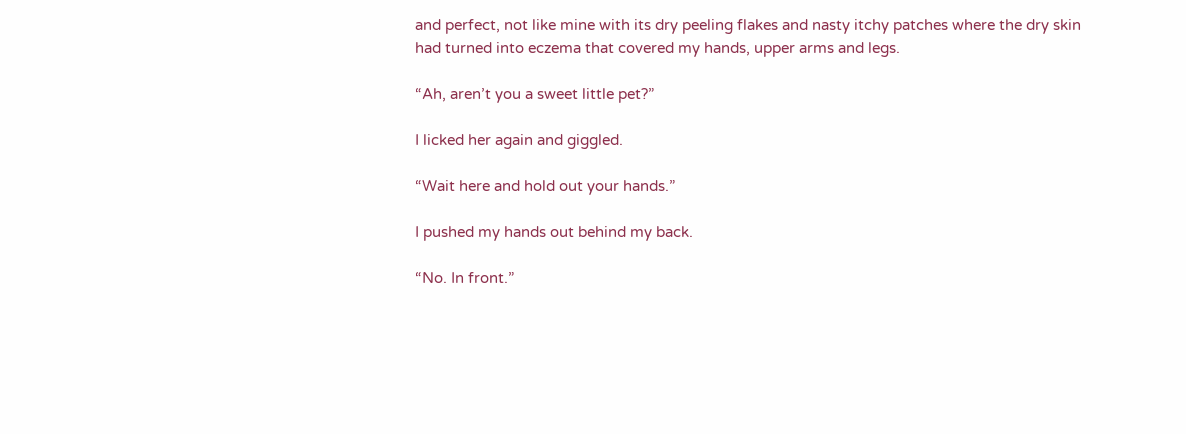and perfect, not like mine with its dry peeling flakes and nasty itchy patches where the dry skin had turned into eczema that covered my hands, upper arms and legs.

“Ah, aren’t you a sweet little pet?”

I licked her again and giggled.

“Wait here and hold out your hands.”

I pushed my hands out behind my back.

“No. In front.”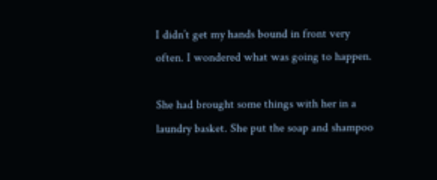I didn’t get my hands bound in front very often. I wondered what was going to happen.

She had brought some things with her in a laundry basket. She put the soap and shampoo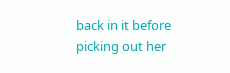back in it before picking out her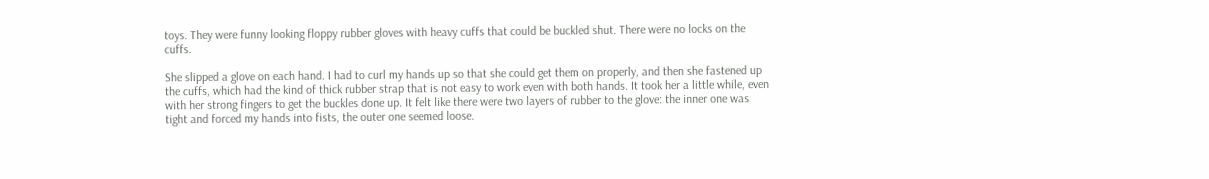toys. They were funny looking floppy rubber gloves with heavy cuffs that could be buckled shut. There were no locks on the cuffs.

She slipped a glove on each hand. I had to curl my hands up so that she could get them on properly, and then she fastened up the cuffs, which had the kind of thick rubber strap that is not easy to work even with both hands. It took her a little while, even with her strong fingers to get the buckles done up. It felt like there were two layers of rubber to the glove: the inner one was tight and forced my hands into fists, the outer one seemed loose.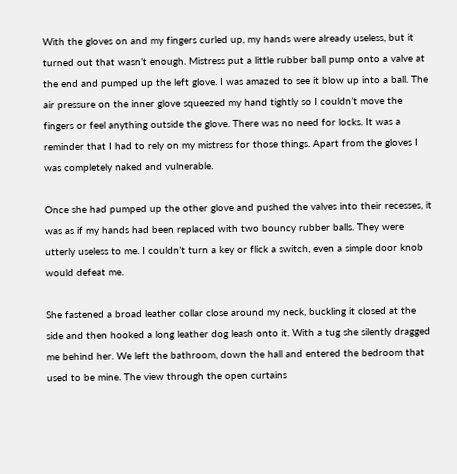With the gloves on and my fingers curled up, my hands were already useless, but it turned out that wasn’t enough. Mistress put a little rubber ball pump onto a valve at the end and pumped up the left glove. I was amazed to see it blow up into a ball. The air pressure on the inner glove squeezed my hand tightly so I couldn’t move the fingers or feel anything outside the glove. There was no need for locks. It was a reminder that I had to rely on my mistress for those things. Apart from the gloves I was completely naked and vulnerable.

Once she had pumped up the other glove and pushed the valves into their recesses, it was as if my hands had been replaced with two bouncy rubber balls. They were utterly useless to me. I couldn’t turn a key or flick a switch, even a simple door knob would defeat me.

She fastened a broad leather collar close around my neck, buckling it closed at the side and then hooked a long leather dog leash onto it. With a tug she silently dragged me behind her. We left the bathroom, down the hall and entered the bedroom that used to be mine. The view through the open curtains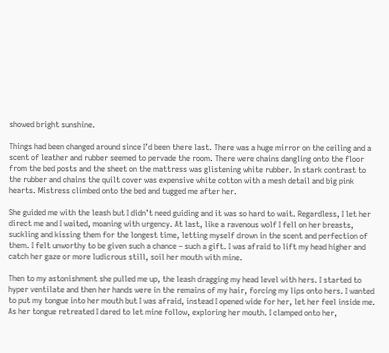showed bright sunshine.

Things had been changed around since I’d been there last. There was a huge mirror on the ceiling and a scent of leather and rubber seemed to pervade the room. There were chains dangling onto the floor from the bed posts and the sheet on the mattress was glistening white rubber. In stark contrast to the rubber and chains the quilt cover was expensive white cotton with a mesh detail and big pink hearts. Mistress climbed onto the bed and tugged me after her.

She guided me with the leash but I didn’t need guiding and it was so hard to wait. Regardless, I let her direct me and I waited, moaning with urgency. At last, like a ravenous wolf I fell on her breasts, suckling and kissing them for the longest time, letting myself drown in the scent and perfection of them. I felt unworthy to be given such a chance – such a gift. I was afraid to lift my head higher and catch her gaze or more ludicrous still, soil her mouth with mine.

Then to my astonishment she pulled me up, the leash dragging my head level with hers. I started to hyper ventilate and then her hands were in the remains of my hair, forcing my lips onto hers. I wanted to put my tongue into her mouth but I was afraid, instead I opened wide for her, let her feel inside me. As her tongue retreated I dared to let mine follow, exploring her mouth. I clamped onto her,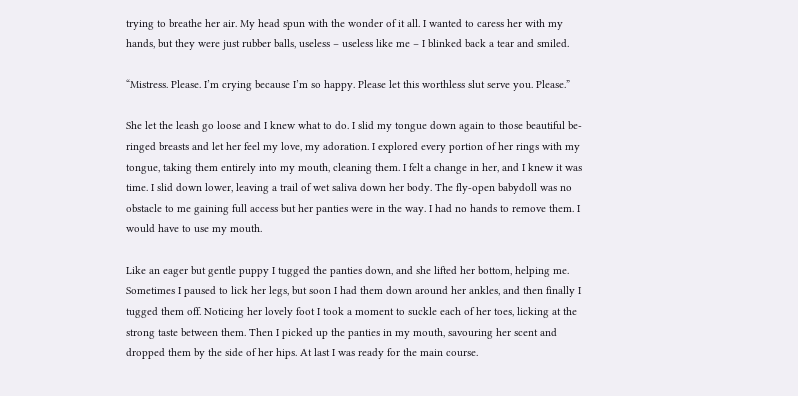trying to breathe her air. My head spun with the wonder of it all. I wanted to caress her with my hands, but they were just rubber balls, useless – useless like me – I blinked back a tear and smiled.

“Mistress. Please. I’m crying because I’m so happy. Please let this worthless slut serve you. Please.”

She let the leash go loose and I knew what to do. I slid my tongue down again to those beautiful be-ringed breasts and let her feel my love, my adoration. I explored every portion of her rings with my tongue, taking them entirely into my mouth, cleaning them. I felt a change in her, and I knew it was time. I slid down lower, leaving a trail of wet saliva down her body. The fly-open babydoll was no obstacle to me gaining full access but her panties were in the way. I had no hands to remove them. I would have to use my mouth.

Like an eager but gentle puppy I tugged the panties down, and she lifted her bottom, helping me. Sometimes I paused to lick her legs, but soon I had them down around her ankles, and then finally I tugged them off. Noticing her lovely foot I took a moment to suckle each of her toes, licking at the strong taste between them. Then I picked up the panties in my mouth, savouring her scent and dropped them by the side of her hips. At last I was ready for the main course.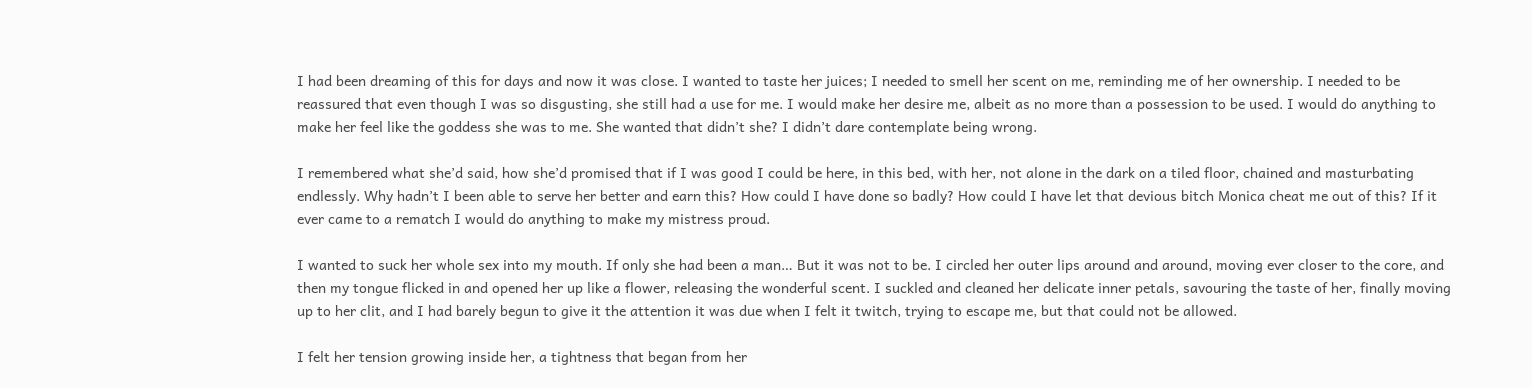I had been dreaming of this for days and now it was close. I wanted to taste her juices; I needed to smell her scent on me, reminding me of her ownership. I needed to be reassured that even though I was so disgusting, she still had a use for me. I would make her desire me, albeit as no more than a possession to be used. I would do anything to make her feel like the goddess she was to me. She wanted that didn’t she? I didn’t dare contemplate being wrong.

I remembered what she’d said, how she’d promised that if I was good I could be here, in this bed, with her, not alone in the dark on a tiled floor, chained and masturbating endlessly. Why hadn’t I been able to serve her better and earn this? How could I have done so badly? How could I have let that devious bitch Monica cheat me out of this? If it ever came to a rematch I would do anything to make my mistress proud.

I wanted to suck her whole sex into my mouth. If only she had been a man… But it was not to be. I circled her outer lips around and around, moving ever closer to the core, and then my tongue flicked in and opened her up like a flower, releasing the wonderful scent. I suckled and cleaned her delicate inner petals, savouring the taste of her, finally moving up to her clit, and I had barely begun to give it the attention it was due when I felt it twitch, trying to escape me, but that could not be allowed.

I felt her tension growing inside her, a tightness that began from her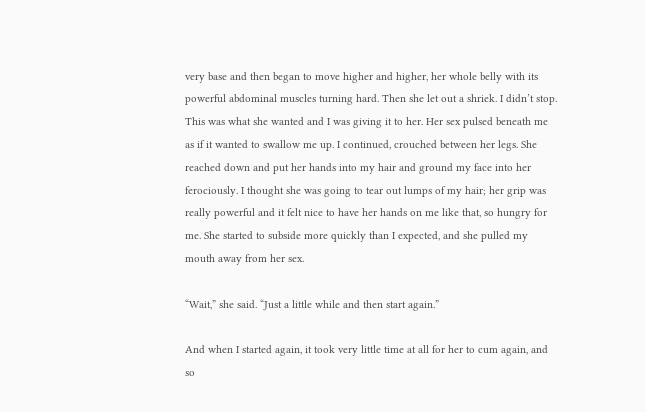very base and then began to move higher and higher, her whole belly with its powerful abdominal muscles turning hard. Then she let out a shriek. I didn’t stop. This was what she wanted and I was giving it to her. Her sex pulsed beneath me as if it wanted to swallow me up. I continued, crouched between her legs. She reached down and put her hands into my hair and ground my face into her ferociously. I thought she was going to tear out lumps of my hair; her grip was really powerful and it felt nice to have her hands on me like that, so hungry for me. She started to subside more quickly than I expected, and she pulled my mouth away from her sex.

“Wait,” she said. “Just a little while and then start again.”

And when I started again, it took very little time at all for her to cum again, and so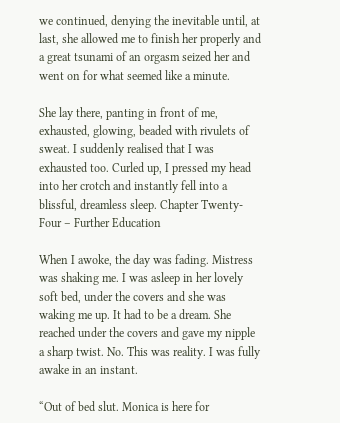we continued, denying the inevitable until, at last, she allowed me to finish her properly and a great tsunami of an orgasm seized her and went on for what seemed like a minute.

She lay there, panting in front of me, exhausted, glowing, beaded with rivulets of sweat. I suddenly realised that I was exhausted too. Curled up, I pressed my head into her crotch and instantly fell into a blissful, dreamless sleep. Chapter Twenty-Four – Further Education

When I awoke, the day was fading. Mistress was shaking me. I was asleep in her lovely soft bed, under the covers and she was waking me up. It had to be a dream. She reached under the covers and gave my nipple a sharp twist. No. This was reality. I was fully awake in an instant.

“Out of bed slut. Monica is here for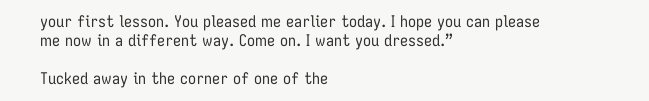your first lesson. You pleased me earlier today. I hope you can please me now in a different way. Come on. I want you dressed.”

Tucked away in the corner of one of the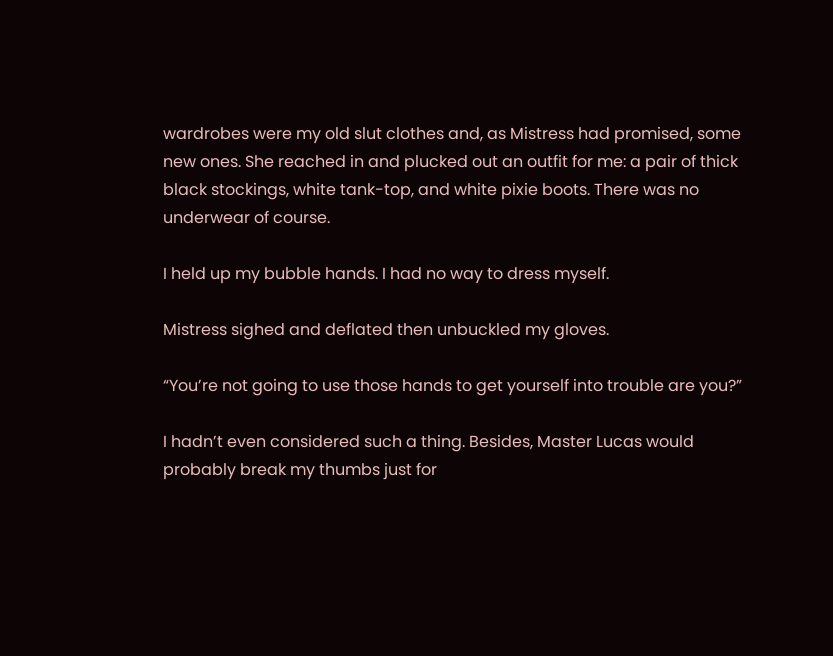wardrobes were my old slut clothes and, as Mistress had promised, some new ones. She reached in and plucked out an outfit for me: a pair of thick black stockings, white tank-top, and white pixie boots. There was no underwear of course.

I held up my bubble hands. I had no way to dress myself.

Mistress sighed and deflated then unbuckled my gloves.

“You’re not going to use those hands to get yourself into trouble are you?”

I hadn’t even considered such a thing. Besides, Master Lucas would probably break my thumbs just for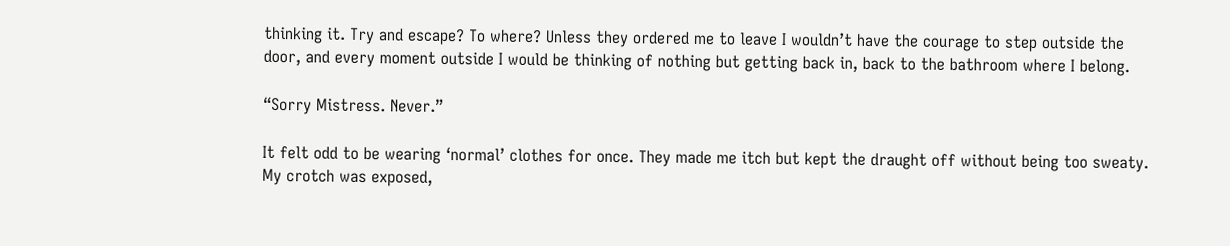thinking it. Try and escape? To where? Unless they ordered me to leave I wouldn’t have the courage to step outside the door, and every moment outside I would be thinking of nothing but getting back in, back to the bathroom where I belong.

“Sorry Mistress. Never.”

It felt odd to be wearing ‘normal’ clothes for once. They made me itch but kept the draught off without being too sweaty. My crotch was exposed,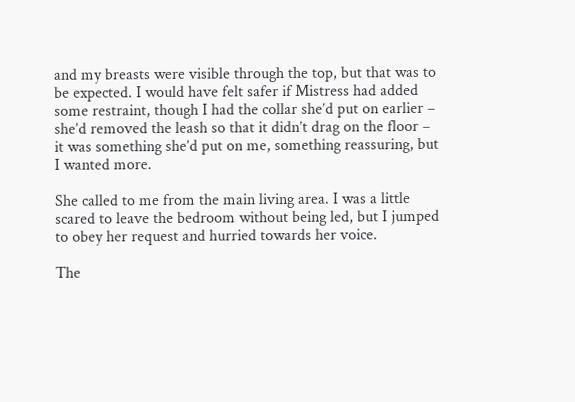and my breasts were visible through the top, but that was to be expected. I would have felt safer if Mistress had added some restraint, though I had the collar she’d put on earlier – she’d removed the leash so that it didn’t drag on the floor – it was something she’d put on me, something reassuring, but I wanted more.

She called to me from the main living area. I was a little scared to leave the bedroom without being led, but I jumped to obey her request and hurried towards her voice.

The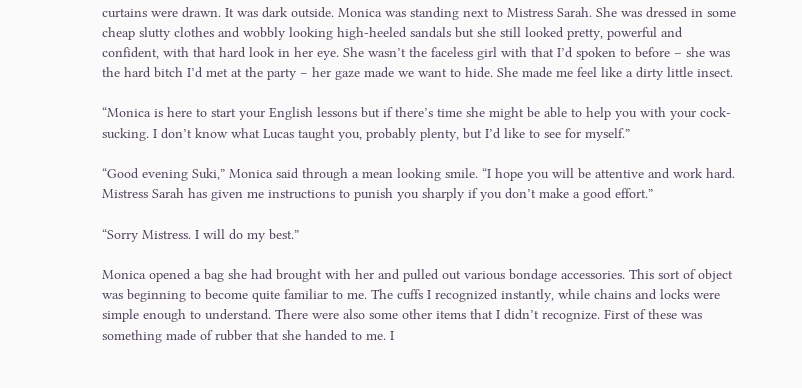curtains were drawn. It was dark outside. Monica was standing next to Mistress Sarah. She was dressed in some cheap slutty clothes and wobbly looking high-heeled sandals but she still looked pretty, powerful and confident, with that hard look in her eye. She wasn’t the faceless girl with that I’d spoken to before – she was the hard bitch I’d met at the party – her gaze made we want to hide. She made me feel like a dirty little insect.

“Monica is here to start your English lessons but if there’s time she might be able to help you with your cock-sucking. I don’t know what Lucas taught you, probably plenty, but I’d like to see for myself.”

“Good evening Suki,” Monica said through a mean looking smile. “I hope you will be attentive and work hard. Mistress Sarah has given me instructions to punish you sharply if you don’t make a good effort.”

“Sorry Mistress. I will do my best.”

Monica opened a bag she had brought with her and pulled out various bondage accessories. This sort of object was beginning to become quite familiar to me. The cuffs I recognized instantly, while chains and locks were simple enough to understand. There were also some other items that I didn’t recognize. First of these was something made of rubber that she handed to me. I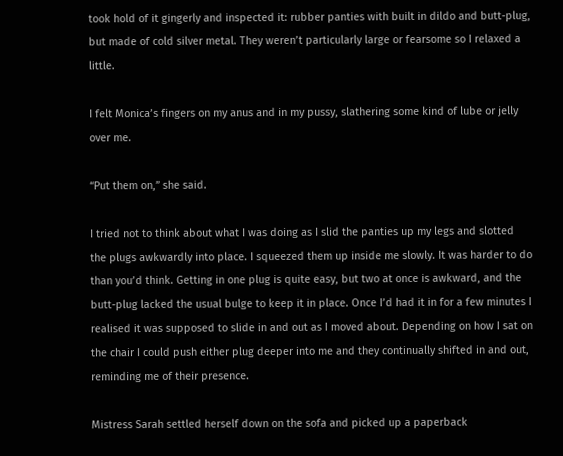took hold of it gingerly and inspected it: rubber panties with built in dildo and butt-plug, but made of cold silver metal. They weren’t particularly large or fearsome so I relaxed a little.

I felt Monica’s fingers on my anus and in my pussy, slathering some kind of lube or jelly over me.

“Put them on,” she said.

I tried not to think about what I was doing as I slid the panties up my legs and slotted the plugs awkwardly into place. I squeezed them up inside me slowly. It was harder to do than you’d think. Getting in one plug is quite easy, but two at once is awkward, and the butt-plug lacked the usual bulge to keep it in place. Once I’d had it in for a few minutes I realised it was supposed to slide in and out as I moved about. Depending on how I sat on the chair I could push either plug deeper into me and they continually shifted in and out, reminding me of their presence.

Mistress Sarah settled herself down on the sofa and picked up a paperback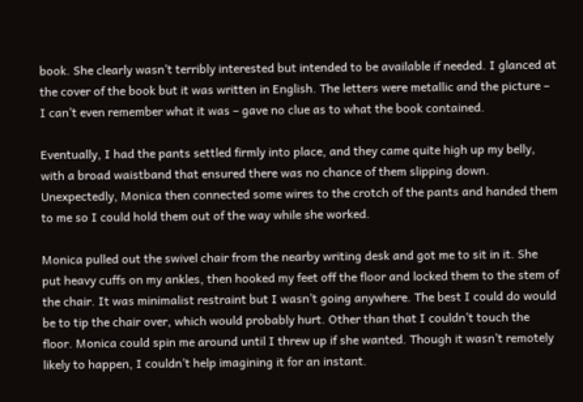book. She clearly wasn’t terribly interested but intended to be available if needed. I glanced at the cover of the book but it was written in English. The letters were metallic and the picture – I can’t even remember what it was – gave no clue as to what the book contained.

Eventually, I had the pants settled firmly into place, and they came quite high up my belly, with a broad waistband that ensured there was no chance of them slipping down. Unexpectedly, Monica then connected some wires to the crotch of the pants and handed them to me so I could hold them out of the way while she worked.

Monica pulled out the swivel chair from the nearby writing desk and got me to sit in it. She put heavy cuffs on my ankles, then hooked my feet off the floor and locked them to the stem of the chair. It was minimalist restraint but I wasn’t going anywhere. The best I could do would be to tip the chair over, which would probably hurt. Other than that I couldn’t touch the floor. Monica could spin me around until I threw up if she wanted. Though it wasn’t remotely likely to happen, I couldn’t help imagining it for an instant.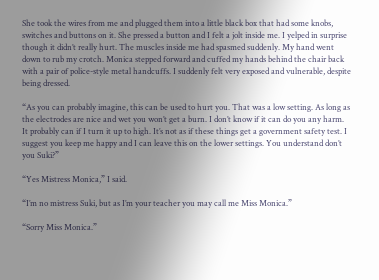She took the wires from me and plugged them into a little black box that had some knobs, switches and buttons on it. She pressed a button and I felt a jolt inside me. I yelped in surprise though it didn’t really hurt. The muscles inside me had spasmed suddenly. My hand went down to rub my crotch. Monica stepped forward and cuffed my hands behind the chair back with a pair of police-style metal handcuffs. I suddenly felt very exposed and vulnerable, despite being dressed.

“As you can probably imagine, this can be used to hurt you. That was a low setting. As long as the electrodes are nice and wet you won’t get a burn. I don’t know if it can do you any harm. It probably can if I turn it up to high. It’s not as if these things get a government safety test. I suggest you keep me happy and I can leave this on the lower settings. You understand don’t you Suki?”

“Yes Mistress Monica,” I said.

“I’m no mistress Suki, but as I’m your teacher you may call me Miss Monica.”

“Sorry Miss Monica.”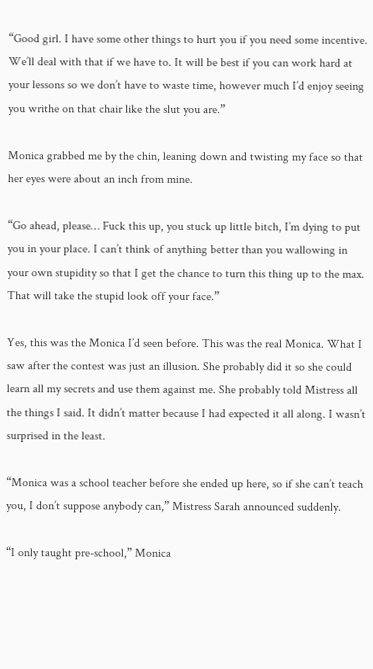“Good girl. I have some other things to hurt you if you need some incentive. We’ll deal with that if we have to. It will be best if you can work hard at your lessons so we don’t have to waste time, however much I’d enjoy seeing you writhe on that chair like the slut you are.”

Monica grabbed me by the chin, leaning down and twisting my face so that her eyes were about an inch from mine.

“Go ahead, please… Fuck this up, you stuck up little bitch, I’m dying to put you in your place. I can’t think of anything better than you wallowing in your own stupidity so that I get the chance to turn this thing up to the max. That will take the stupid look off your face.”

Yes, this was the Monica I’d seen before. This was the real Monica. What I saw after the contest was just an illusion. She probably did it so she could learn all my secrets and use them against me. She probably told Mistress all the things I said. It didn’t matter because I had expected it all along. I wasn’t surprised in the least.

“Monica was a school teacher before she ended up here, so if she can’t teach you, I don’t suppose anybody can,” Mistress Sarah announced suddenly.

“I only taught pre-school,” Monica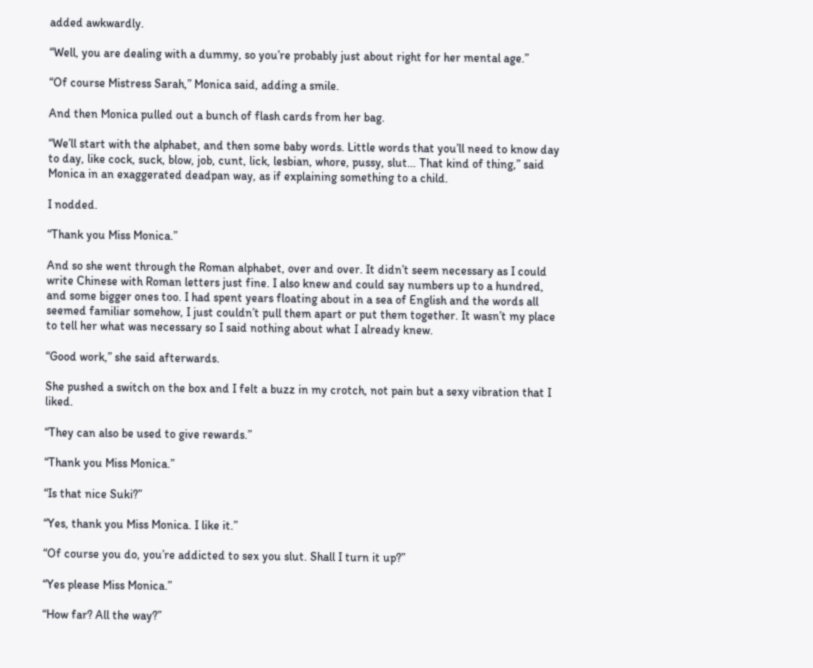added awkwardly.

“Well, you are dealing with a dummy, so you’re probably just about right for her mental age.”

“Of course Mistress Sarah,” Monica said, adding a smile.

And then Monica pulled out a bunch of flash cards from her bag.

“We’ll start with the alphabet, and then some baby words. Little words that you’ll need to know day to day, like cock, suck, blow, job, cunt, lick, lesbian, whore, pussy, slut… That kind of thing,” said Monica in an exaggerated deadpan way, as if explaining something to a child.

I nodded.

“Thank you Miss Monica.”

And so she went through the Roman alphabet, over and over. It didn’t seem necessary as I could write Chinese with Roman letters just fine. I also knew and could say numbers up to a hundred, and some bigger ones too. I had spent years floating about in a sea of English and the words all seemed familiar somehow, I just couldn’t pull them apart or put them together. It wasn’t my place to tell her what was necessary so I said nothing about what I already knew.

“Good work,” she said afterwards.

She pushed a switch on the box and I felt a buzz in my crotch, not pain but a sexy vibration that I liked.

“They can also be used to give rewards.”

“Thank you Miss Monica.”

“Is that nice Suki?”

“Yes, thank you Miss Monica. I like it.”

“Of course you do, you’re addicted to sex you slut. Shall I turn it up?”

“Yes please Miss Monica.”

“How far? All the way?”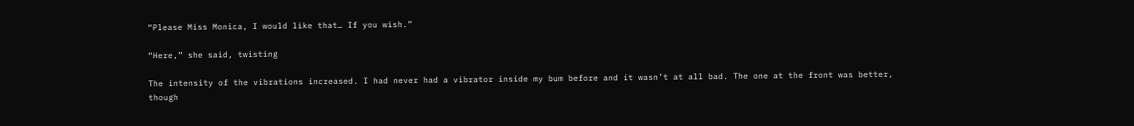“Please Miss Monica, I would like that… If you wish.”

“Here,” she said, twisting

The intensity of the vibrations increased. I had never had a vibrator inside my bum before and it wasn’t at all bad. The one at the front was better, though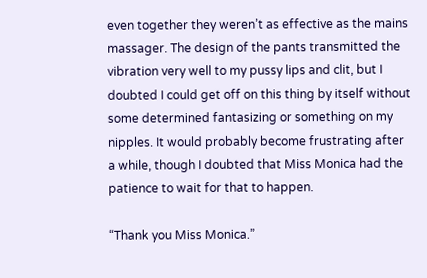even together they weren’t as effective as the mains massager. The design of the pants transmitted the vibration very well to my pussy lips and clit, but I doubted I could get off on this thing by itself without some determined fantasizing or something on my nipples. It would probably become frustrating after a while, though I doubted that Miss Monica had the patience to wait for that to happen.

“Thank you Miss Monica.”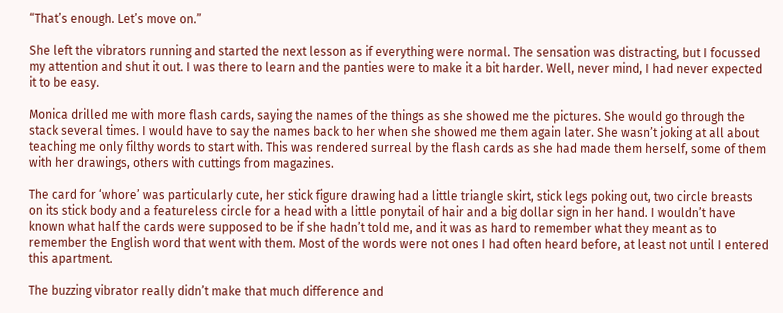“That’s enough. Let’s move on.”

She left the vibrators running and started the next lesson as if everything were normal. The sensation was distracting, but I focussed my attention and shut it out. I was there to learn and the panties were to make it a bit harder. Well, never mind, I had never expected it to be easy.

Monica drilled me with more flash cards, saying the names of the things as she showed me the pictures. She would go through the stack several times. I would have to say the names back to her when she showed me them again later. She wasn’t joking at all about teaching me only filthy words to start with. This was rendered surreal by the flash cards as she had made them herself, some of them with her drawings, others with cuttings from magazines.

The card for ‘whore’ was particularly cute, her stick figure drawing had a little triangle skirt, stick legs poking out, two circle breasts on its stick body and a featureless circle for a head with a little ponytail of hair and a big dollar sign in her hand. I wouldn’t have known what half the cards were supposed to be if she hadn’t told me, and it was as hard to remember what they meant as to remember the English word that went with them. Most of the words were not ones I had often heard before, at least not until I entered this apartment.

The buzzing vibrator really didn’t make that much difference and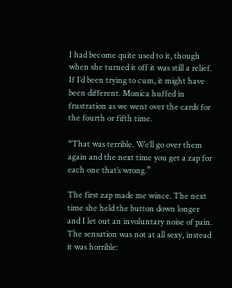I had become quite used to it, though when she turned it off it was still a relief. If I’d been trying to cum, it might have been different. Monica huffed in frustration as we went over the cards for the fourth or fifth time.

“That was terrible. We’ll go over them again and the next time you get a zap for each one that’s wrong.”

The first zap made me wince. The next time she held the button down longer and I let out an involuntary noise of pain. The sensation was not at all sexy, instead it was horrible: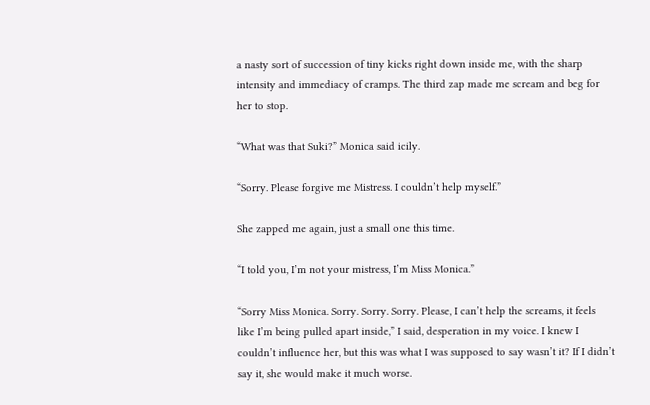a nasty sort of succession of tiny kicks right down inside me, with the sharp intensity and immediacy of cramps. The third zap made me scream and beg for her to stop.

“What was that Suki?” Monica said icily.

“Sorry. Please forgive me Mistress. I couldn’t help myself.”

She zapped me again, just a small one this time.

“I told you, I’m not your mistress, I’m Miss Monica.”

“Sorry Miss Monica. Sorry. Sorry. Sorry. Please, I can’t help the screams, it feels like I’m being pulled apart inside,” I said, desperation in my voice. I knew I couldn’t influence her, but this was what I was supposed to say wasn’t it? If I didn’t say it, she would make it much worse.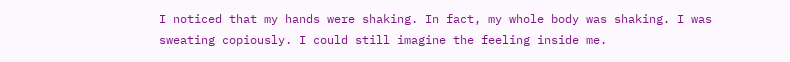I noticed that my hands were shaking. In fact, my whole body was shaking. I was sweating copiously. I could still imagine the feeling inside me.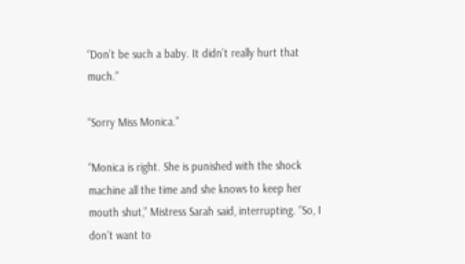“Don’t be such a baby. It didn’t really hurt that much.”

“Sorry Miss Monica.”

“Monica is right. She is punished with the shock machine all the time and she knows to keep her mouth shut,” Mistress Sarah said, interrupting. “So, I don’t want to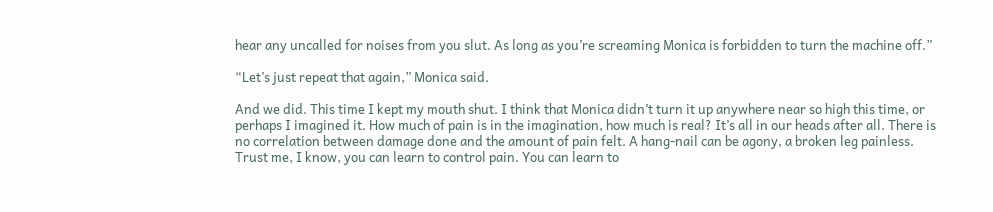hear any uncalled for noises from you slut. As long as you’re screaming Monica is forbidden to turn the machine off.”

“Let’s just repeat that again,” Monica said.

And we did. This time I kept my mouth shut. I think that Monica didn’t turn it up anywhere near so high this time, or perhaps I imagined it. How much of pain is in the imagination, how much is real? It’s all in our heads after all. There is no correlation between damage done and the amount of pain felt. A hang-nail can be agony, a broken leg painless. Trust me, I know, you can learn to control pain. You can learn to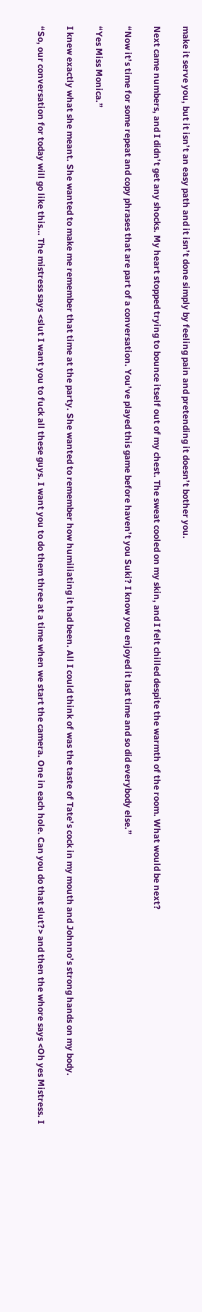make it serve you, but it isn’t an easy path and it isn’t done simply by feeling pain and pretending it doesn’t bother you.

Next came numbers, and I didn’t get any shocks. My heart stopped trying to bounce itself out of my chest. The sweat cooled on my skin, and I felt chilled despite the warmth of the room. What would be next?

“Now it’s time for some repeat and copy phrases that are part of a conversation. You’ve played this game before haven’t you Suki? I know you enjoyed it last time and so did everybody else.”

“Yes Miss Monica.”

I knew exactly what she meant. She wanted to make me remember that time at the party. She wanted to remember how humiliating it had been. All I could think of was the taste of Tate’s cock in my mouth and Johnno’s strong hands on my body.

“So, our conversation for today will go like this… The mistress says <slut I want you to fuck all these guys. I want you to do them three at a time when we start the camera. One in each hole. Can you do that slut?> and then the whore says <Oh yes Mistress. I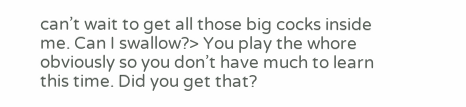can’t wait to get all those big cocks inside me. Can I swallow?> You play the whore obviously so you don’t have much to learn this time. Did you get that?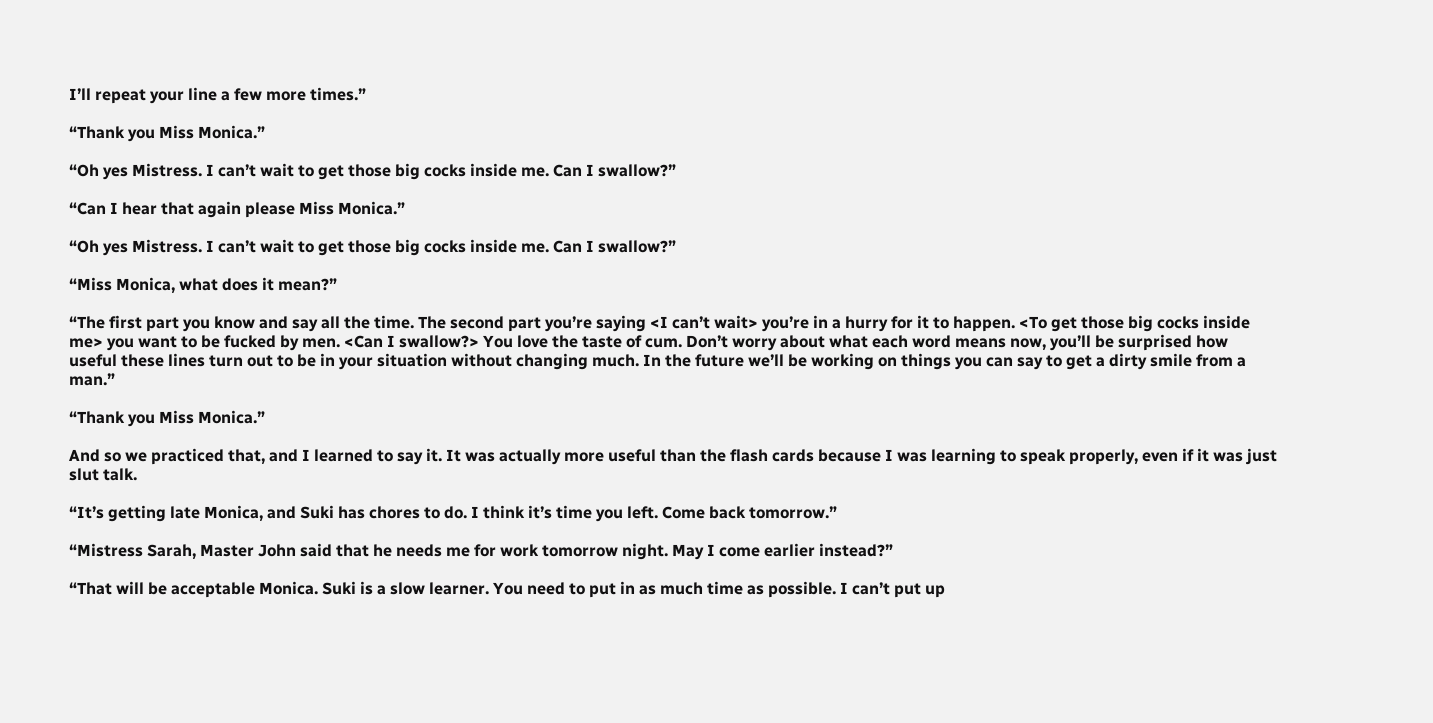I’ll repeat your line a few more times.”

“Thank you Miss Monica.”

“Oh yes Mistress. I can’t wait to get those big cocks inside me. Can I swallow?”

“Can I hear that again please Miss Monica.”

“Oh yes Mistress. I can’t wait to get those big cocks inside me. Can I swallow?”

“Miss Monica, what does it mean?”

“The first part you know and say all the time. The second part you’re saying <I can’t wait> you’re in a hurry for it to happen. <To get those big cocks inside me> you want to be fucked by men. <Can I swallow?> You love the taste of cum. Don’t worry about what each word means now, you’ll be surprised how useful these lines turn out to be in your situation without changing much. In the future we’ll be working on things you can say to get a dirty smile from a man.”

“Thank you Miss Monica.”

And so we practiced that, and I learned to say it. It was actually more useful than the flash cards because I was learning to speak properly, even if it was just slut talk.

“It’s getting late Monica, and Suki has chores to do. I think it’s time you left. Come back tomorrow.”

“Mistress Sarah, Master John said that he needs me for work tomorrow night. May I come earlier instead?”

“That will be acceptable Monica. Suki is a slow learner. You need to put in as much time as possible. I can’t put up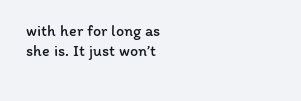with her for long as she is. It just won’t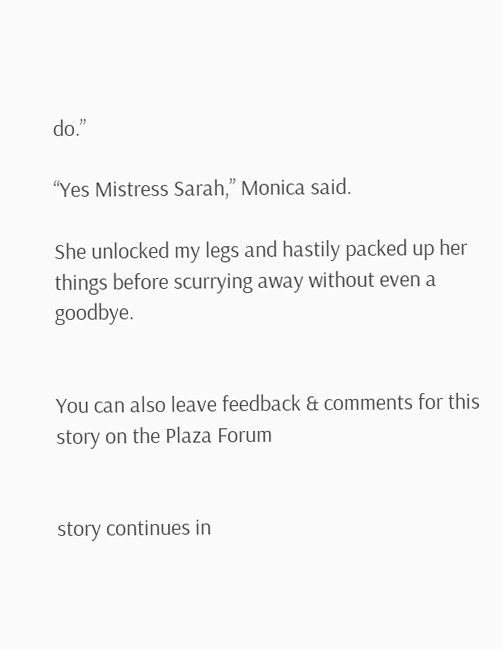do.”

“Yes Mistress Sarah,” Monica said.

She unlocked my legs and hastily packed up her things before scurrying away without even a goodbye.


You can also leave feedback & comments for this story on the Plaza Forum


story continues in